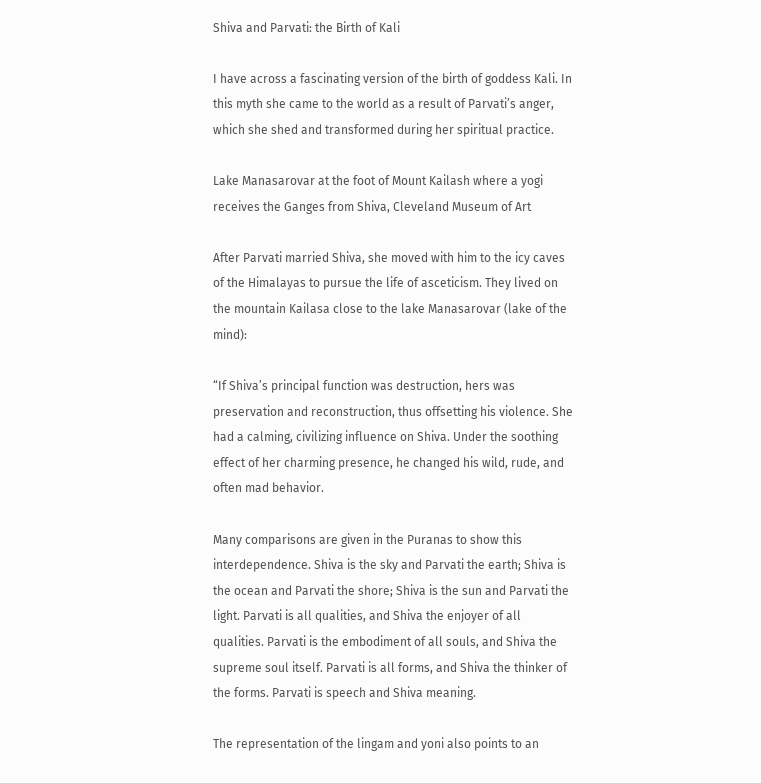Shiva and Parvati: the Birth of Kali

I have across a fascinating version of the birth of goddess Kali. In this myth she came to the world as a result of Parvati’s anger, which she shed and transformed during her spiritual practice.

Lake Manasarovar at the foot of Mount Kailash where a yogi receives the Ganges from Shiva, Cleveland Museum of Art

After Parvati married Shiva, she moved with him to the icy caves of the Himalayas to pursue the life of asceticism. They lived on the mountain Kailasa close to the lake Manasarovar (lake of the mind):

“If Shiva’s principal function was destruction, hers was preservation and reconstruction, thus offsetting his violence. She had a calming, civilizing influence on Shiva. Under the soothing effect of her charming presence, he changed his wild, rude, and often mad behavior.

Many comparisons are given in the Puranas to show this interdependence. Shiva is the sky and Parvati the earth; Shiva is the ocean and Parvati the shore; Shiva is the sun and Parvati the light. Parvati is all qualities, and Shiva the enjoyer of all qualities. Parvati is the embodiment of all souls, and Shiva the supreme soul itself. Parvati is all forms, and Shiva the thinker of the forms. Parvati is speech and Shiva meaning.

The representation of the lingam and yoni also points to an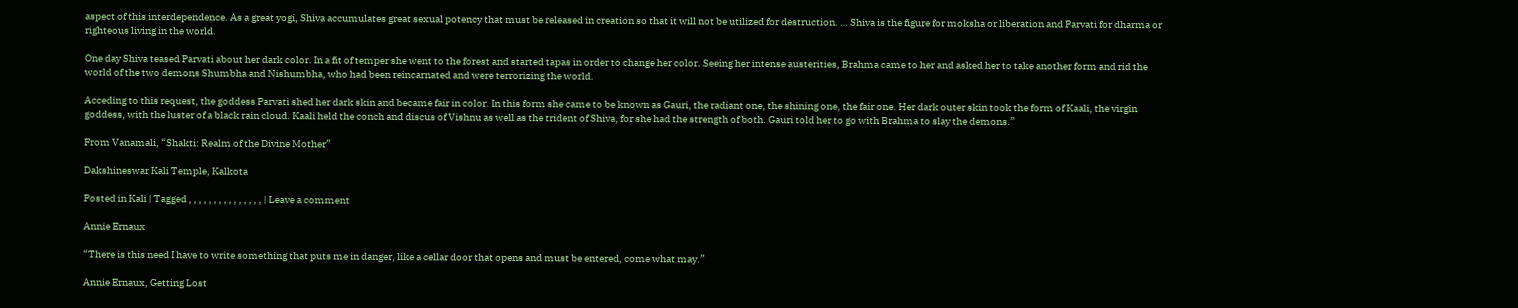aspect of this interdependence. As a great yogi, Shiva accumulates great sexual potency that must be released in creation so that it will not be utilized for destruction. … Shiva is the figure for moksha or liberation and Parvati for dharma or righteous living in the world.

One day Shiva teased Parvati about her dark color. In a fit of temper she went to the forest and started tapas in order to change her color. Seeing her intense austerities, Brahma came to her and asked her to take another form and rid the world of the two demons Shumbha and Nishumbha, who had been reincarnated and were terrorizing the world.

Acceding to this request, the goddess Parvati shed her dark skin and became fair in color. In this form she came to be known as Gauri, the radiant one, the shining one, the fair one. Her dark outer skin took the form of Kaali, the virgin goddess, with the luster of a black rain cloud. Kaali held the conch and discus of Vishnu as well as the trident of Shiva, for she had the strength of both. Gauri told her to go with Brahma to slay the demons.”

From Vanamali, “Shakti: Realm of the Divine Mother”

Dakshineswar Kali Temple, Kalkota

Posted in Kali | Tagged , , , , , , , , , , , , , , , | Leave a comment

Annie Ernaux

“There is this need I have to write something that puts me in danger, like a cellar door that opens and must be entered, come what may.”

Annie Ernaux, Getting Lost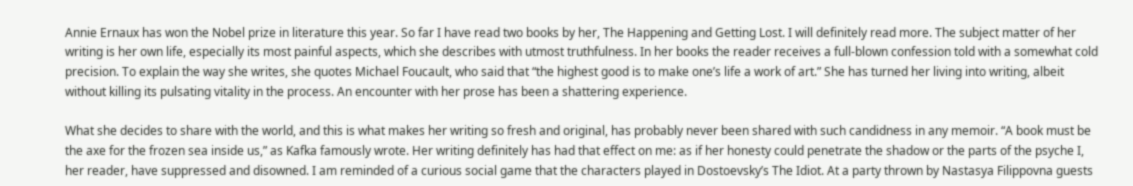Annie Ernaux has won the Nobel prize in literature this year. So far I have read two books by her, The Happening and Getting Lost. I will definitely read more. The subject matter of her writing is her own life, especially its most painful aspects, which she describes with utmost truthfulness. In her books the reader receives a full-blown confession told with a somewhat cold precision. To explain the way she writes, she quotes Michael Foucault, who said that “the highest good is to make one’s life a work of art.” She has turned her living into writing, albeit without killing its pulsating vitality in the process. An encounter with her prose has been a shattering experience.

What she decides to share with the world, and this is what makes her writing so fresh and original, has probably never been shared with such candidness in any memoir. “A book must be the axe for the frozen sea inside us,” as Kafka famously wrote. Her writing definitely has had that effect on me: as if her honesty could penetrate the shadow or the parts of the psyche I, her reader, have suppressed and disowned. I am reminded of a curious social game that the characters played in Dostoevsky’s The Idiot. At a party thrown by Nastasya Filippovna guests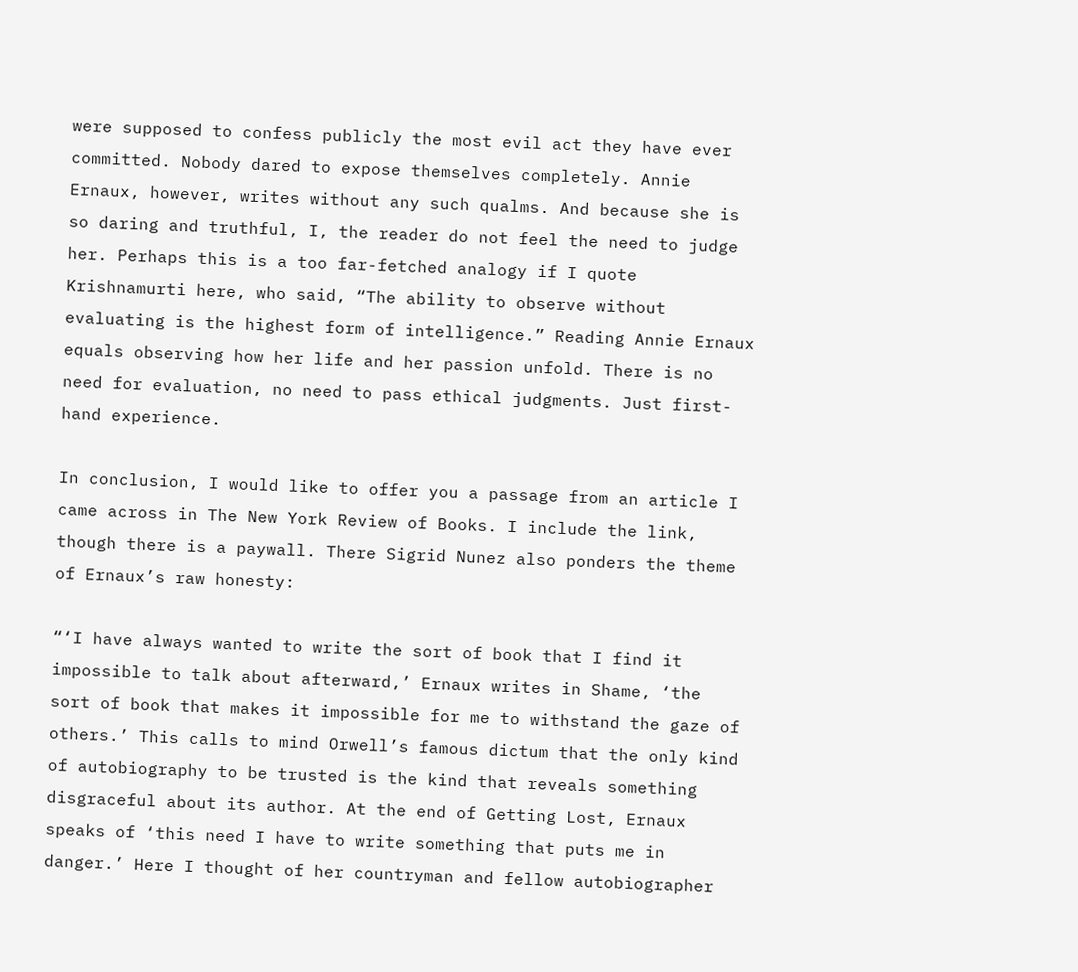were supposed to confess publicly the most evil act they have ever committed. Nobody dared to expose themselves completely. Annie Ernaux, however, writes without any such qualms. And because she is so daring and truthful, I, the reader do not feel the need to judge her. Perhaps this is a too far-fetched analogy if I quote Krishnamurti here, who said, “The ability to observe without evaluating is the highest form of intelligence.” Reading Annie Ernaux equals observing how her life and her passion unfold. There is no need for evaluation, no need to pass ethical judgments. Just first-hand experience.

In conclusion, I would like to offer you a passage from an article I came across in The New York Review of Books. I include the link, though there is a paywall. There Sigrid Nunez also ponders the theme of Ernaux’s raw honesty:

“‘I have always wanted to write the sort of book that I find it impossible to talk about afterward,’ Ernaux writes in Shame, ‘the sort of book that makes it impossible for me to withstand the gaze of others.’ This calls to mind Orwell’s famous dictum that the only kind of autobiography to be trusted is the kind that reveals something disgraceful about its author. At the end of Getting Lost, Ernaux speaks of ‘this need I have to write something that puts me in danger.’ Here I thought of her countryman and fellow autobiographer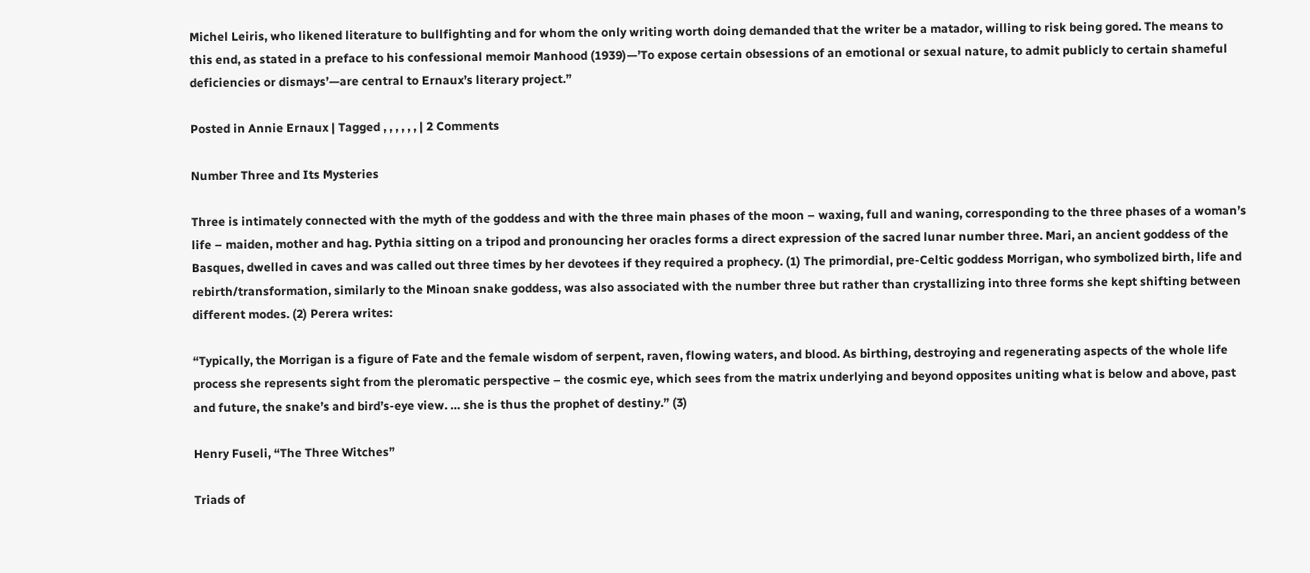Michel Leiris, who likened literature to bullfighting and for whom the only writing worth doing demanded that the writer be a matador, willing to risk being gored. The means to this end, as stated in a preface to his confessional memoir Manhood (1939)—’To expose certain obsessions of an emotional or sexual nature, to admit publicly to certain shameful deficiencies or dismays’—are central to Ernaux’s literary project.”

Posted in Annie Ernaux | Tagged , , , , , , | 2 Comments

Number Three and Its Mysteries

Three is intimately connected with the myth of the goddess and with the three main phases of the moon – waxing, full and waning, corresponding to the three phases of a woman’s life – maiden, mother and hag. Pythia sitting on a tripod and pronouncing her oracles forms a direct expression of the sacred lunar number three. Mari, an ancient goddess of the Basques, dwelled in caves and was called out three times by her devotees if they required a prophecy. (1) The primordial, pre-Celtic goddess Morrigan, who symbolized birth, life and rebirth/transformation, similarly to the Minoan snake goddess, was also associated with the number three but rather than crystallizing into three forms she kept shifting between different modes. (2) Perera writes:

“Typically, the Morrigan is a figure of Fate and the female wisdom of serpent, raven, flowing waters, and blood. As birthing, destroying and regenerating aspects of the whole life process she represents sight from the pleromatic perspective – the cosmic eye, which sees from the matrix underlying and beyond opposites uniting what is below and above, past and future, the snake’s and bird’s-eye view. … she is thus the prophet of destiny.” (3)

Henry Fuseli, “The Three Witches”

Triads of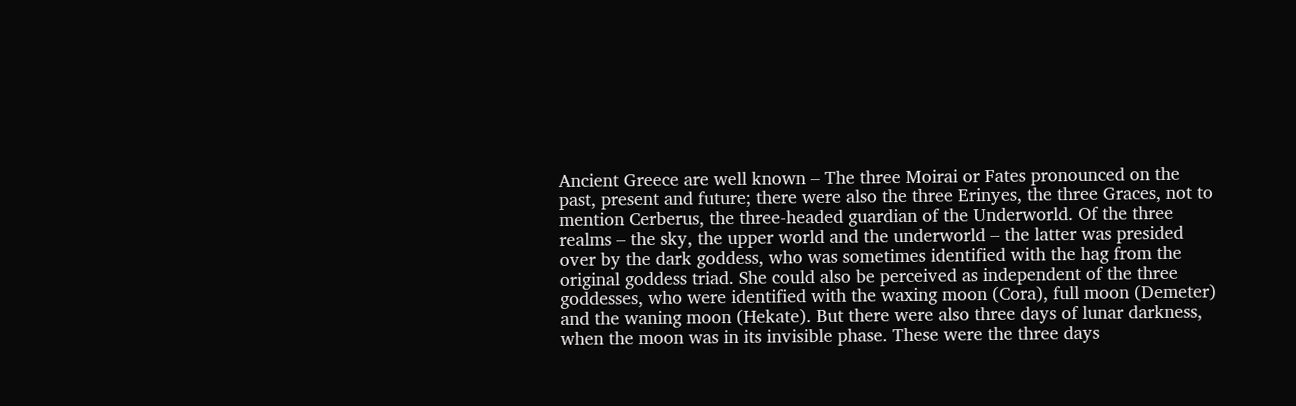Ancient Greece are well known – The three Moirai or Fates pronounced on the past, present and future; there were also the three Erinyes, the three Graces, not to mention Cerberus, the three-headed guardian of the Underworld. Of the three realms – the sky, the upper world and the underworld – the latter was presided over by the dark goddess, who was sometimes identified with the hag from the original goddess triad. She could also be perceived as independent of the three goddesses, who were identified with the waxing moon (Cora), full moon (Demeter) and the waning moon (Hekate). But there were also three days of lunar darkness, when the moon was in its invisible phase. These were the three days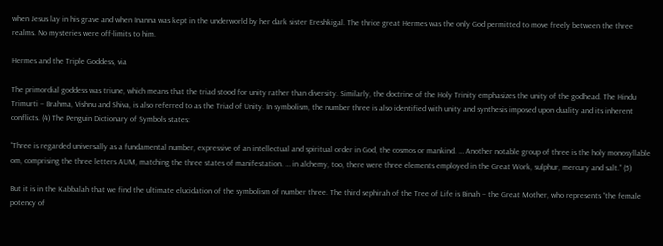when Jesus lay in his grave and when Inanna was kept in the underworld by her dark sister Ereshkigal. The thrice great Hermes was the only God permitted to move freely between the three realms. No mysteries were off-limits to him.

Hermes and the Triple Goddess, via

The primordial goddess was triune, which means that the triad stood for unity rather than diversity. Similarly, the doctrine of the Holy Trinity emphasizes the unity of the godhead. The Hindu Trimurti – Brahma, Vishnu and Shiva, is also referred to as the Triad of Unity. In symbolism, the number three is also identified with unity and synthesis imposed upon duality and its inherent conflicts. (4) The Penguin Dictionary of Symbols states:

“Three is regarded universally as a fundamental number, expressive of an intellectual and spiritual order in God, the cosmos or mankind. … Another notable group of three is the holy monosyllable om, comprising the three letters AUM, matching the three states of manifestation. … in alchemy, too, there were three elements employed in the Great Work, sulphur, mercury and salt.” (5)

But it is in the Kabbalah that we find the ultimate elucidation of the symbolism of number three. The third sephirah of the Tree of Life is Binah – the Great Mother, who represents “the female potency of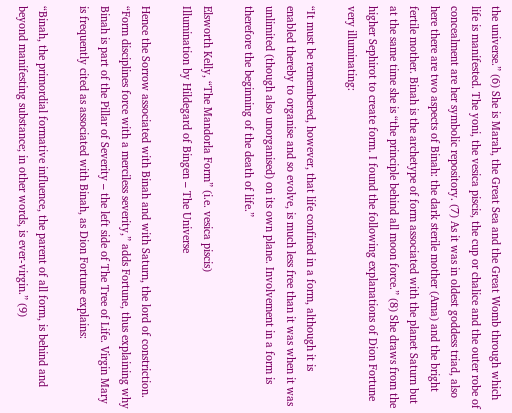the universe.” (6) She is Marah, the Great Sea and the Great Womb through which life is manifested. The yoni, the vesica piscis, the cup or chalice and the outer robe of concealment are her symbolic repository. (7) As it was in oldest goddess triad, also here there are two aspects of Binah: the dark sterile mother (Ama) and the bright fertile mother. Binah is the archetype of form associated with the planet Saturn but at the same time she is “the principle behind all moon force.” (8) She draws from the higher Sephirot to create form. I found the following explanations of Dion Fortune very illuminating:

“It must be remembered, however, that life confined in a form, although it is enabled thereby to organise and so evolve, is much less free than it was when it was unlimited (though also unorganised) on its own plane. Involvement in a form is therefore the beginning of the death of life.”

Elsworth Kelly, “The Mandorla Form” (i.e. vesica piscis)
Illumination by Hildegard of Bingen – The Universe

Hence the Sorrow associated with Binah and with Saturn, the lord of constriction. “Form disciplines force with a merciless severity,” adds Fortune, thus explaining why Binah is part of the Pillar of Severity – the left side of The Tree of Life. Virgin Mary is frequently cited as associated with Binah, as Dion Fortune explains:

“Binah, the primordial formative influence, the parent of all form, is behind and beyond manifesting substance; in other words, is ever-virgin.” (9)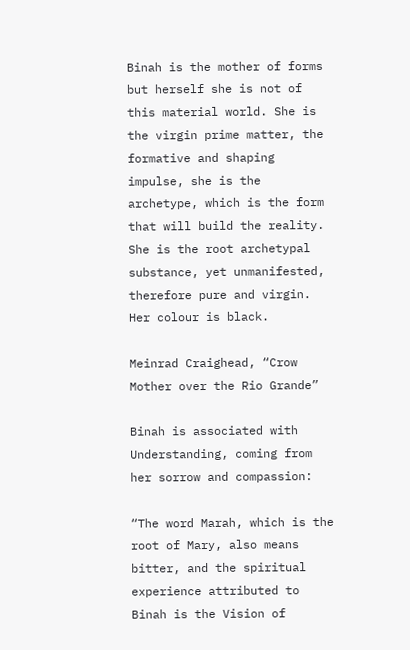Binah is the mother of forms but herself she is not of this material world. She is the virgin prime matter, the formative and shaping impulse, she is the archetype, which is the form that will build the reality. She is the root archetypal substance, yet unmanifested, therefore pure and virgin. Her colour is black.

Meinrad Craighead, “Crow Mother over the Rio Grande”

Binah is associated with Understanding, coming from her sorrow and compassion:

“The word Marah, which is the root of Mary, also means bitter, and the spiritual experience attributed to Binah is the Vision of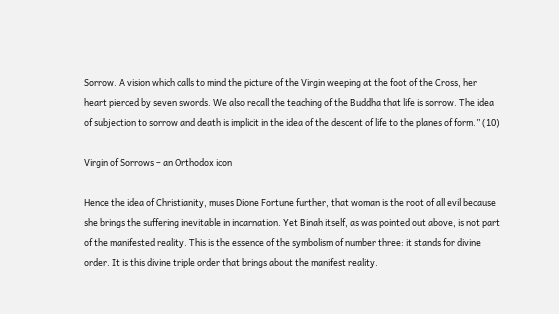Sorrow. A vision which calls to mind the picture of the Virgin weeping at the foot of the Cross, her heart pierced by seven swords. We also recall the teaching of the Buddha that life is sorrow. The idea of subjection to sorrow and death is implicit in the idea of the descent of life to the planes of form.” (10)

Virgin of Sorrows – an Orthodox icon

Hence the idea of Christianity, muses Dione Fortune further, that woman is the root of all evil because she brings the suffering inevitable in incarnation. Yet Binah itself, as was pointed out above, is not part of the manifested reality. This is the essence of the symbolism of number three: it stands for divine order. It is this divine triple order that brings about the manifest reality.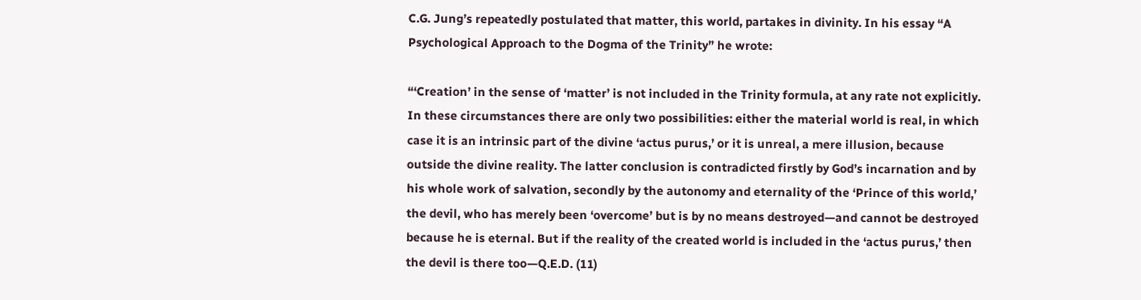C.G. Jung’s repeatedly postulated that matter, this world, partakes in divinity. In his essay “A Psychological Approach to the Dogma of the Trinity” he wrote:

“‘Creation’ in the sense of ‘matter’ is not included in the Trinity formula, at any rate not explicitly. In these circumstances there are only two possibilities: either the material world is real, in which case it is an intrinsic part of the divine ‘actus purus,’ or it is unreal, a mere illusion, because outside the divine reality. The latter conclusion is contradicted firstly by God’s incarnation and by his whole work of salvation, secondly by the autonomy and eternality of the ‘Prince of this world,’ the devil, who has merely been ‘overcome’ but is by no means destroyed—and cannot be destroyed because he is eternal. But if the reality of the created world is included in the ‘actus purus,’ then the devil is there too—Q.E.D. (11)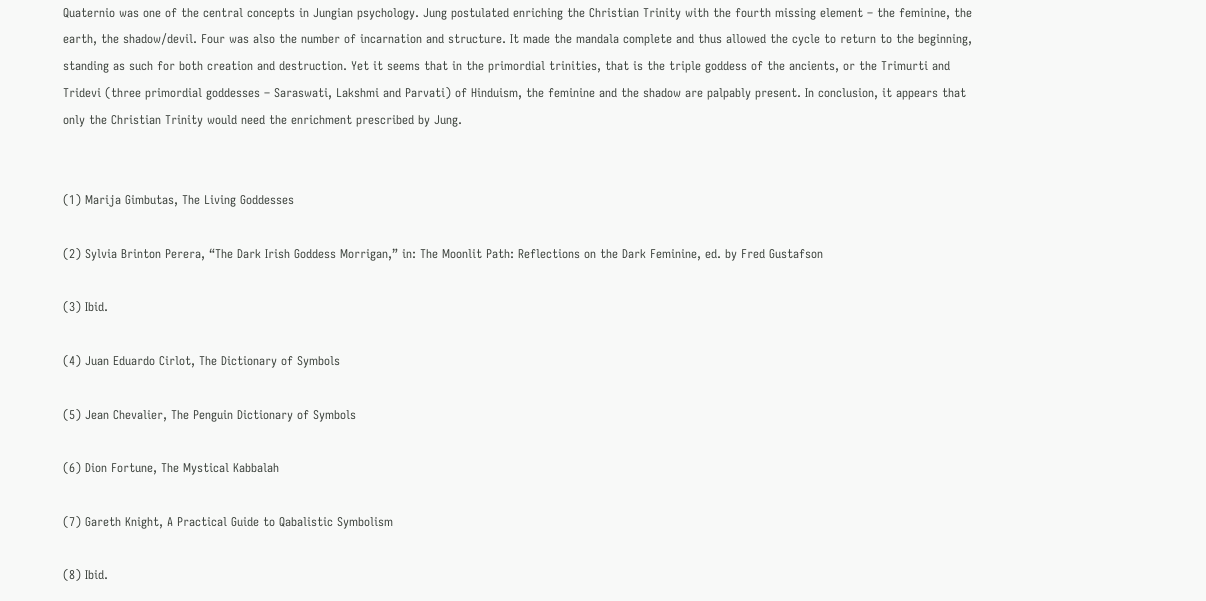Quaternio was one of the central concepts in Jungian psychology. Jung postulated enriching the Christian Trinity with the fourth missing element – the feminine, the earth, the shadow/devil. Four was also the number of incarnation and structure. It made the mandala complete and thus allowed the cycle to return to the beginning, standing as such for both creation and destruction. Yet it seems that in the primordial trinities, that is the triple goddess of the ancients, or the Trimurti and Tridevi (three primordial goddesses – Saraswati, Lakshmi and Parvati) of Hinduism, the feminine and the shadow are palpably present. In conclusion, it appears that only the Christian Trinity would need the enrichment prescribed by Jung.


(1) Marija Gimbutas, The Living Goddesses

(2) Sylvia Brinton Perera, “The Dark Irish Goddess Morrigan,” in: The Moonlit Path: Reflections on the Dark Feminine, ed. by Fred Gustafson

(3) Ibid.

(4) Juan Eduardo Cirlot, The Dictionary of Symbols

(5) Jean Chevalier, The Penguin Dictionary of Symbols

(6) Dion Fortune, The Mystical Kabbalah

(7) Gareth Knight, A Practical Guide to Qabalistic Symbolism

(8) Ibid.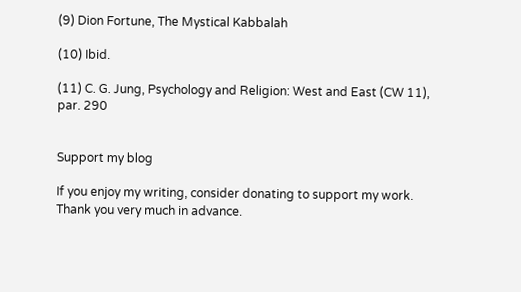(9) Dion Fortune, The Mystical Kabbalah

(10) Ibid.

(11) C. G. Jung, Psychology and Religion: West and East (CW 11), par. 290


Support my blog

If you enjoy my writing, consider donating to support my work. Thank you very much in advance.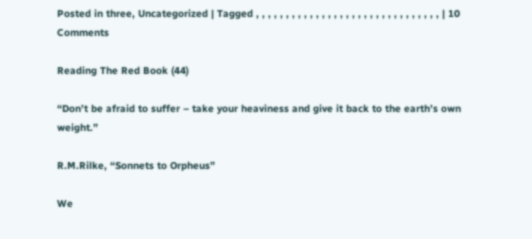Posted in three, Uncategorized | Tagged , , , , , , , , , , , , , , , , , , , , , , , , , , , , , , , | 10 Comments

Reading The Red Book (44)

“Don’t be afraid to suffer – take your heaviness and give it back to the earth’s own weight.”

R.M.Rilke, “Sonnets to Orpheus”

We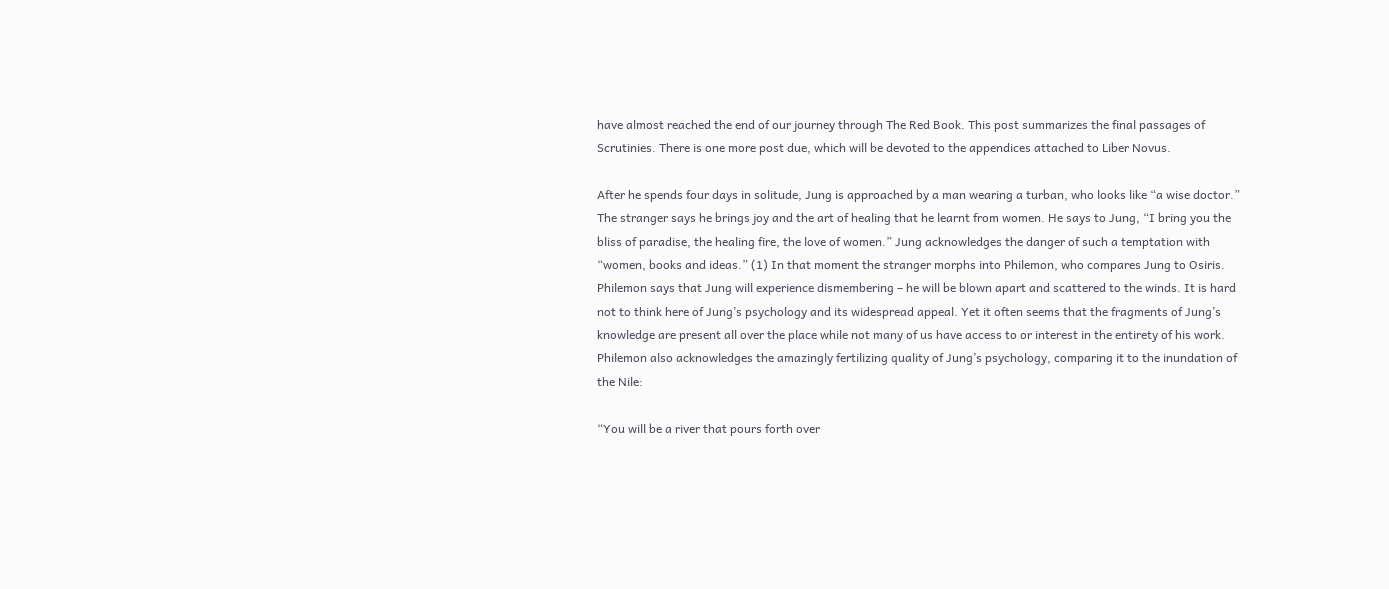have almost reached the end of our journey through The Red Book. This post summarizes the final passages of Scrutinies. There is one more post due, which will be devoted to the appendices attached to Liber Novus.

After he spends four days in solitude, Jung is approached by a man wearing a turban, who looks like “a wise doctor.” The stranger says he brings joy and the art of healing that he learnt from women. He says to Jung, “I bring you the bliss of paradise, the healing fire, the love of women.” Jung acknowledges the danger of such a temptation with “women, books and ideas.” (1) In that moment the stranger morphs into Philemon, who compares Jung to Osiris. Philemon says that Jung will experience dismembering – he will be blown apart and scattered to the winds. It is hard not to think here of Jung’s psychology and its widespread appeal. Yet it often seems that the fragments of Jung’s knowledge are present all over the place while not many of us have access to or interest in the entirety of his work. Philemon also acknowledges the amazingly fertilizing quality of Jung’s psychology, comparing it to the inundation of the Nile:

“You will be a river that pours forth over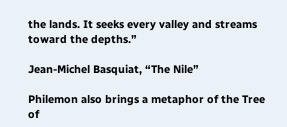the lands. It seeks every valley and streams toward the depths.”

Jean-Michel Basquiat, “The Nile”

Philemon also brings a metaphor of the Tree of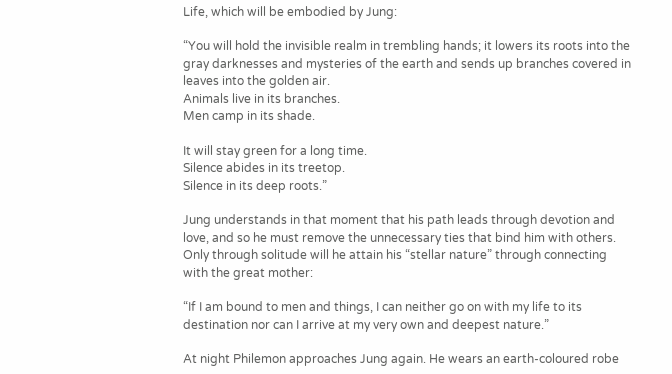Life, which will be embodied by Jung:

“You will hold the invisible realm in trembling hands; it lowers its roots into the gray darknesses and mysteries of the earth and sends up branches covered in leaves into the golden air.
Animals live in its branches.
Men camp in its shade.

It will stay green for a long time.
Silence abides in its treetop.
Silence in its deep roots.”

Jung understands in that moment that his path leads through devotion and love, and so he must remove the unnecessary ties that bind him with others. Only through solitude will he attain his “stellar nature” through connecting with the great mother:

“If I am bound to men and things, I can neither go on with my life to its destination nor can I arrive at my very own and deepest nature.”

At night Philemon approaches Jung again. He wears an earth-coloured robe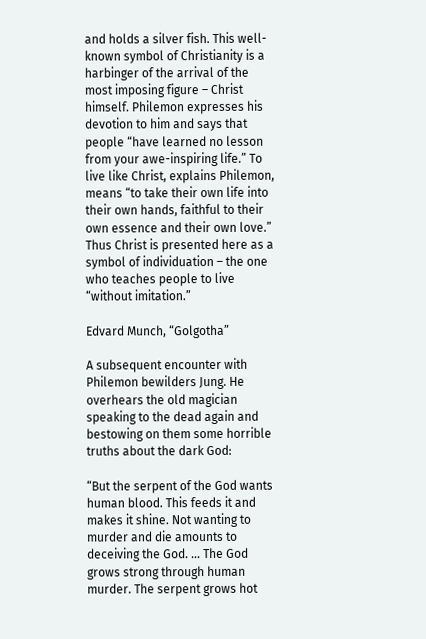and holds a silver fish. This well-known symbol of Christianity is a harbinger of the arrival of the most imposing figure – Christ himself. Philemon expresses his devotion to him and says that people “have learned no lesson from your awe-inspiring life.” To live like Christ, explains Philemon, means “to take their own life into
their own hands, faithful to their own essence and their own love.” Thus Christ is presented here as a symbol of individuation – the one who teaches people to live “without imitation.”

Edvard Munch, “Golgotha”

A subsequent encounter with Philemon bewilders Jung. He overhears the old magician speaking to the dead again and bestowing on them some horrible truths about the dark God:

“But the serpent of the God wants human blood. This feeds it and makes it shine. Not wanting to murder and die amounts to deceiving the God. … The God grows strong through human murder. The serpent grows hot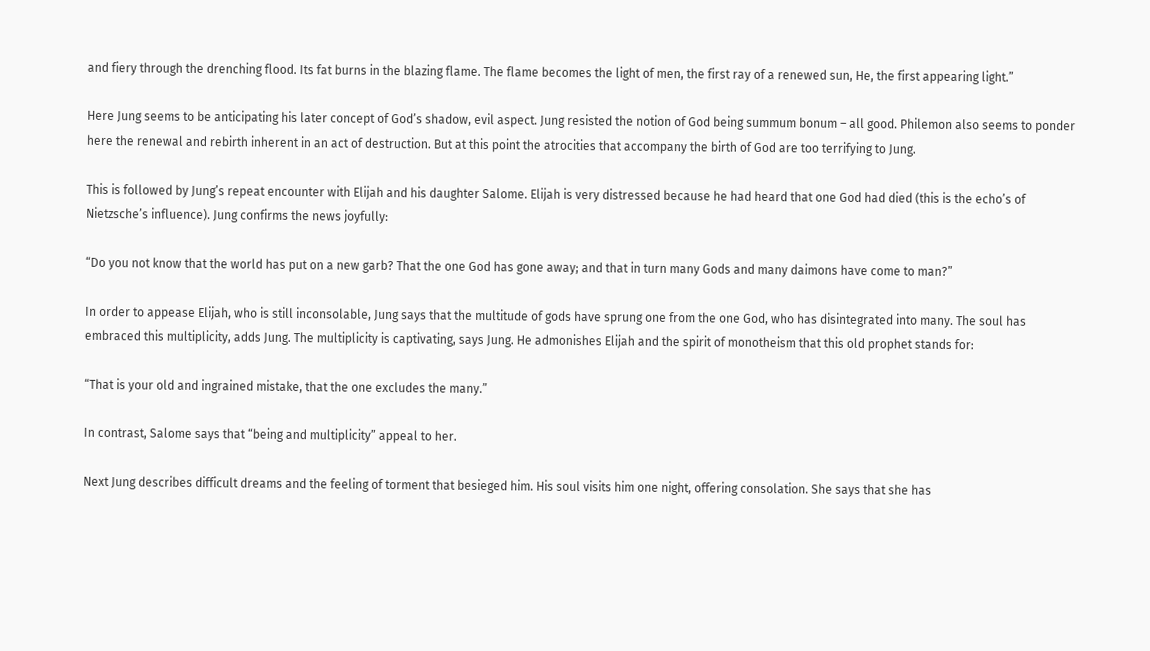and fiery through the drenching flood. Its fat burns in the blazing flame. The flame becomes the light of men, the first ray of a renewed sun, He, the first appearing light.”

Here Jung seems to be anticipating his later concept of God’s shadow, evil aspect. Jung resisted the notion of God being summum bonum – all good. Philemon also seems to ponder here the renewal and rebirth inherent in an act of destruction. But at this point the atrocities that accompany the birth of God are too terrifying to Jung.

This is followed by Jung’s repeat encounter with Elijah and his daughter Salome. Elijah is very distressed because he had heard that one God had died (this is the echo’s of Nietzsche’s influence). Jung confirms the news joyfully:

“Do you not know that the world has put on a new garb? That the one God has gone away; and that in turn many Gods and many daimons have come to man?”

In order to appease Elijah, who is still inconsolable, Jung says that the multitude of gods have sprung one from the one God, who has disintegrated into many. The soul has embraced this multiplicity, adds Jung. The multiplicity is captivating, says Jung. He admonishes Elijah and the spirit of monotheism that this old prophet stands for:

“That is your old and ingrained mistake, that the one excludes the many.”

In contrast, Salome says that “being and multiplicity” appeal to her.

Next Jung describes difficult dreams and the feeling of torment that besieged him. His soul visits him one night, offering consolation. She says that she has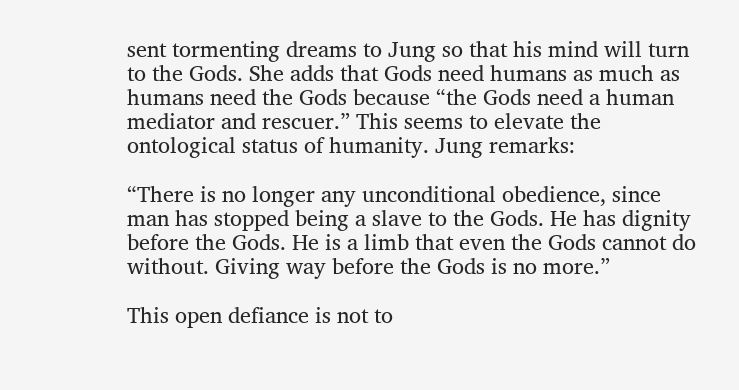sent tormenting dreams to Jung so that his mind will turn to the Gods. She adds that Gods need humans as much as humans need the Gods because “the Gods need a human mediator and rescuer.” This seems to elevate the ontological status of humanity. Jung remarks:

“There is no longer any unconditional obedience, since man has stopped being a slave to the Gods. He has dignity before the Gods. He is a limb that even the Gods cannot do without. Giving way before the Gods is no more.”

This open defiance is not to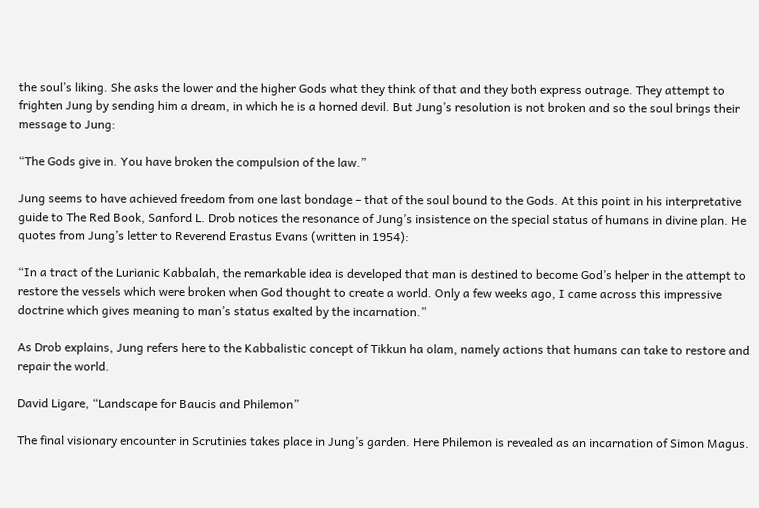the soul’s liking. She asks the lower and the higher Gods what they think of that and they both express outrage. They attempt to frighten Jung by sending him a dream, in which he is a horned devil. But Jung’s resolution is not broken and so the soul brings their message to Jung:

“The Gods give in. You have broken the compulsion of the law.”

Jung seems to have achieved freedom from one last bondage – that of the soul bound to the Gods. At this point in his interpretative guide to The Red Book, Sanford L. Drob notices the resonance of Jung’s insistence on the special status of humans in divine plan. He quotes from Jung’s letter to Reverend Erastus Evans (written in 1954):

“In a tract of the Lurianic Kabbalah, the remarkable idea is developed that man is destined to become God’s helper in the attempt to restore the vessels which were broken when God thought to create a world. Only a few weeks ago, I came across this impressive doctrine which gives meaning to man’s status exalted by the incarnation.”

As Drob explains, Jung refers here to the Kabbalistic concept of Tikkun ha olam, namely actions that humans can take to restore and repair the world.

David Ligare, “Landscape for Baucis and Philemon”

The final visionary encounter in Scrutinies takes place in Jung’s garden. Here Philemon is revealed as an incarnation of Simon Magus.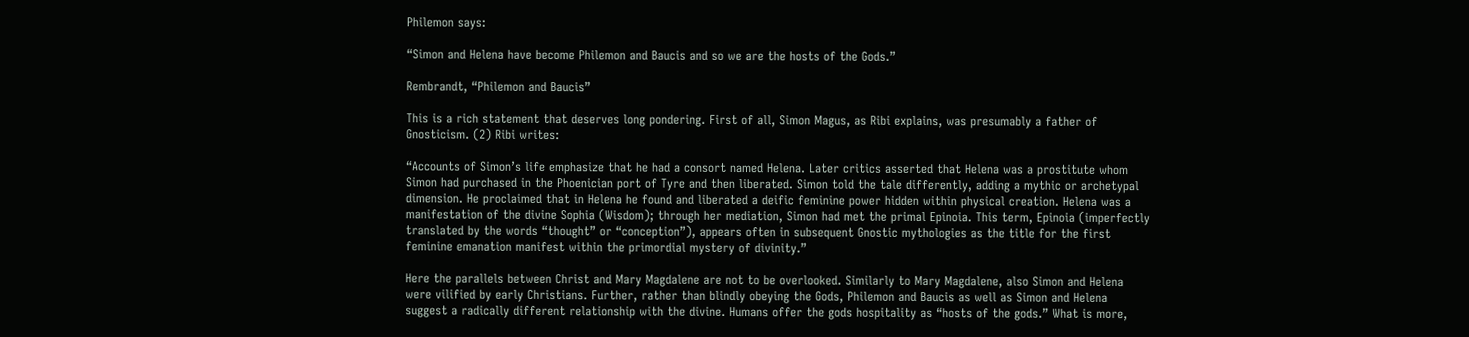Philemon says:

“Simon and Helena have become Philemon and Baucis and so we are the hosts of the Gods.”

Rembrandt, “Philemon and Baucis”

This is a rich statement that deserves long pondering. First of all, Simon Magus, as Ribi explains, was presumably a father of Gnosticism. (2) Ribi writes:

“Accounts of Simon’s life emphasize that he had a consort named Helena. Later critics asserted that Helena was a prostitute whom Simon had purchased in the Phoenician port of Tyre and then liberated. Simon told the tale differently, adding a mythic or archetypal dimension. He proclaimed that in Helena he found and liberated a deific feminine power hidden within physical creation. Helena was a manifestation of the divine Sophia (Wisdom); through her mediation, Simon had met the primal Epinoia. This term, Epinoia (imperfectly translated by the words “thought” or “conception”), appears often in subsequent Gnostic mythologies as the title for the first feminine emanation manifest within the primordial mystery of divinity.”

Here the parallels between Christ and Mary Magdalene are not to be overlooked. Similarly to Mary Magdalene, also Simon and Helena were vilified by early Christians. Further, rather than blindly obeying the Gods, Philemon and Baucis as well as Simon and Helena suggest a radically different relationship with the divine. Humans offer the gods hospitality as “hosts of the gods.” What is more,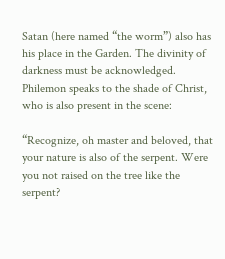Satan (here named “the worm”) also has his place in the Garden. The divinity of darkness must be acknowledged. Philemon speaks to the shade of Christ, who is also present in the scene:

“Recognize, oh master and beloved, that your nature is also of the serpent. Were you not raised on the tree like the serpent?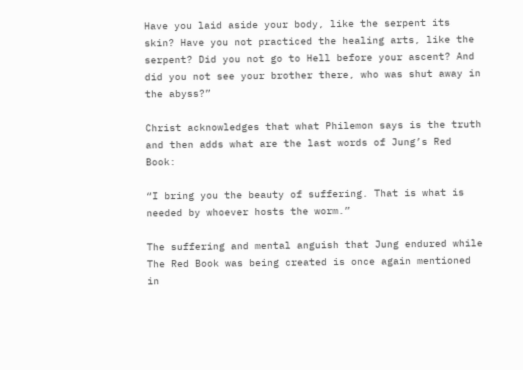Have you laid aside your body, like the serpent its skin? Have you not practiced the healing arts, like the serpent? Did you not go to Hell before your ascent? And did you not see your brother there, who was shut away in the abyss?”

Christ acknowledges that what Philemon says is the truth and then adds what are the last words of Jung’s Red Book:

“I bring you the beauty of suffering. That is what is needed by whoever hosts the worm.”

The suffering and mental anguish that Jung endured while The Red Book was being created is once again mentioned in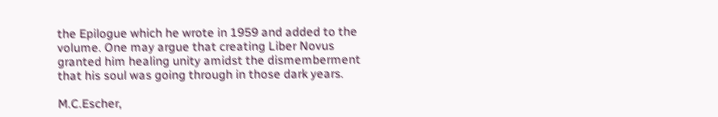the Epilogue which he wrote in 1959 and added to the volume. One may argue that creating Liber Novus granted him healing unity amidst the dismemberment that his soul was going through in those dark years.

M.C.Escher,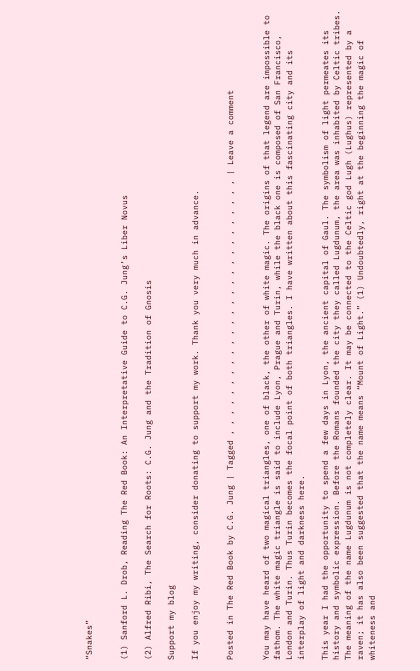“Snakes”


(1) Sanford L. Drob, Reading The Red Book: An Interpretative Guide to C.G. Jung’s Liber Novus

(2) Alfred Ribi, The Search for Roots: C.G. Jung and the Tradition of Gnosis

Support my blog

If you enjoy my writing, consider donating to support my work. Thank you very much in advance.


Posted in The Red Book by C.G. Jung | Tagged , , , , , , , , , , , , , , , , , , , , , , , , , , | Leave a comment


You may have heard of two magical triangles, one of black, the other of white magic. The origins of that legend are impossible to fathom. The white magic triangle is said to include Lyon, Prague and Turin, while the black one is composed of San Francisco, London and Turin. Thus Turin becomes the focal point of both triangles. I have written about this fascinating city and its interplay of light and darkness here.

This year I had the opportunity to spend a few days in Lyon, the ancient capital of Gaul. The symbolism of light permeates its history and symbolic expression. Before the Romans founded the city they called Lugdunum, the area was inhabited by Celtic tribes. The meaning of the name Lugdunum is not completely clear. It may be connected to the Celtic god Lugh (Lughus) represented by a raven; it has also been suggested that the name means “Mount of Light.” (1) Undoubtedly, right at the beginning the magic of whiteness and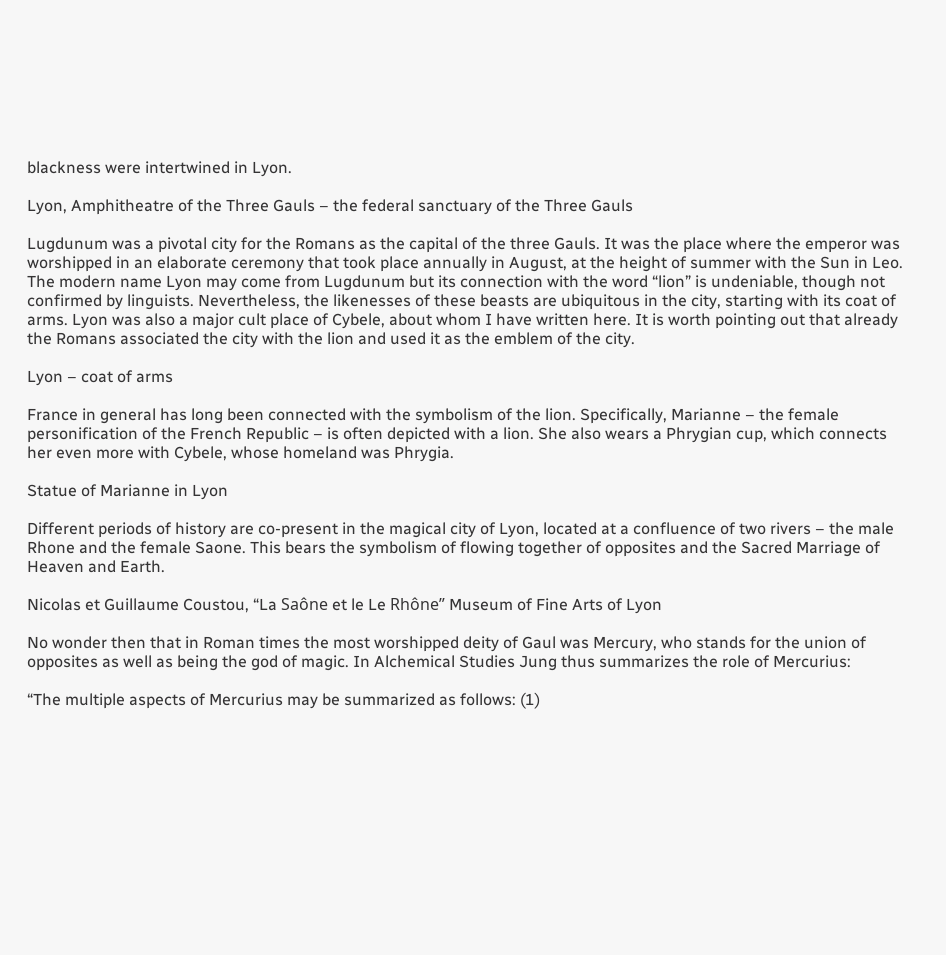blackness were intertwined in Lyon.

Lyon, Amphitheatre of the Three Gauls – the federal sanctuary of the Three Gauls

Lugdunum was a pivotal city for the Romans as the capital of the three Gauls. It was the place where the emperor was worshipped in an elaborate ceremony that took place annually in August, at the height of summer with the Sun in Leo. The modern name Lyon may come from Lugdunum but its connection with the word “lion” is undeniable, though not confirmed by linguists. Nevertheless, the likenesses of these beasts are ubiquitous in the city, starting with its coat of arms. Lyon was also a major cult place of Cybele, about whom I have written here. It is worth pointing out that already the Romans associated the city with the lion and used it as the emblem of the city.

Lyon – coat of arms

France in general has long been connected with the symbolism of the lion. Specifically, Marianne – the female personification of the French Republic – is often depicted with a lion. She also wears a Phrygian cup, which connects her even more with Cybele, whose homeland was Phrygia.

Statue of Marianne in Lyon

Different periods of history are co-present in the magical city of Lyon, located at a confluence of two rivers – the male Rhone and the female Saone. This bears the symbolism of flowing together of opposites and the Sacred Marriage of Heaven and Earth.

Nicolas et Guillaume Coustou, “La Saône et le Le Rhône” Museum of Fine Arts of Lyon

No wonder then that in Roman times the most worshipped deity of Gaul was Mercury, who stands for the union of opposites as well as being the god of magic. In Alchemical Studies Jung thus summarizes the role of Mercurius:

“The multiple aspects of Mercurius may be summarized as follows: (1)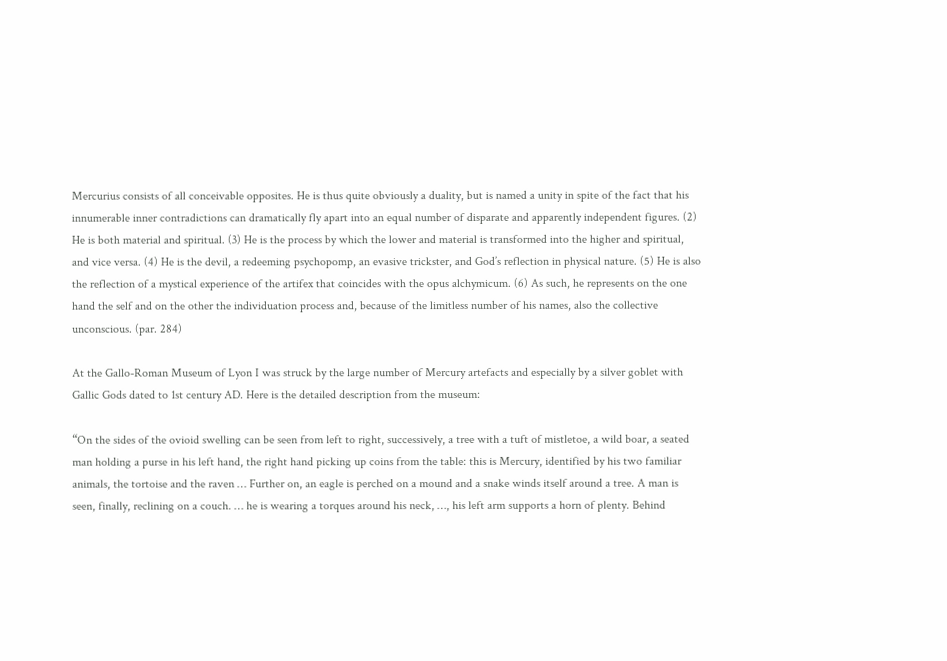Mercurius consists of all conceivable opposites. He is thus quite obviously a duality, but is named a unity in spite of the fact that his innumerable inner contradictions can dramatically fly apart into an equal number of disparate and apparently independent figures. (2) He is both material and spiritual. (3) He is the process by which the lower and material is transformed into the higher and spiritual, and vice versa. (4) He is the devil, a redeeming psychopomp, an evasive trickster, and God’s reflection in physical nature. (5) He is also the reflection of a mystical experience of the artifex that coincides with the opus alchymicum. (6) As such, he represents on the one hand the self and on the other the individuation process and, because of the limitless number of his names, also the collective unconscious. (par. 284)

At the Gallo-Roman Museum of Lyon I was struck by the large number of Mercury artefacts and especially by a silver goblet with Gallic Gods dated to 1st century AD. Here is the detailed description from the museum:

“On the sides of the ovioid swelling can be seen from left to right, successively, a tree with a tuft of mistletoe, a wild boar, a seated man holding a purse in his left hand, the right hand picking up coins from the table: this is Mercury, identified by his two familiar animals, the tortoise and the raven … Further on, an eagle is perched on a mound and a snake winds itself around a tree. A man is seen, finally, reclining on a couch. … he is wearing a torques around his neck, …, his left arm supports a horn of plenty. Behind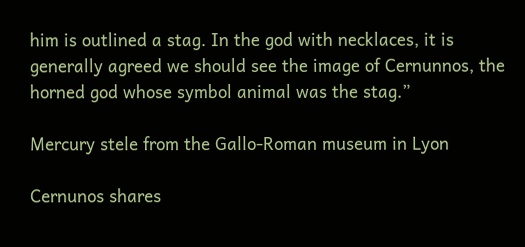him is outlined a stag. In the god with necklaces, it is generally agreed we should see the image of Cernunnos, the horned god whose symbol animal was the stag.”

Mercury stele from the Gallo-Roman museum in Lyon

Cernunos shares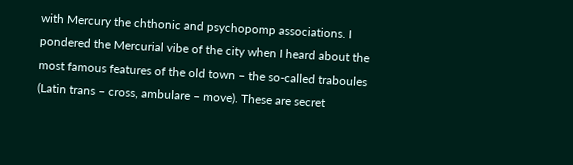with Mercury the chthonic and psychopomp associations. I pondered the Mercurial vibe of the city when I heard about the most famous features of the old town – the so-called traboules (Latin trans – cross, ambulare – move). These are secret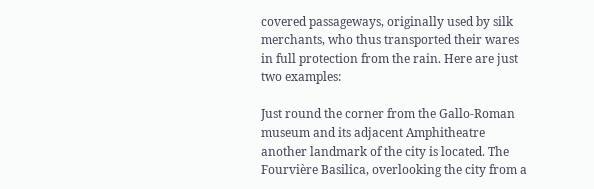covered passageways, originally used by silk merchants, who thus transported their wares in full protection from the rain. Here are just two examples:

Just round the corner from the Gallo-Roman museum and its adjacent Amphitheatre another landmark of the city is located. The Fourvière Basilica, overlooking the city from a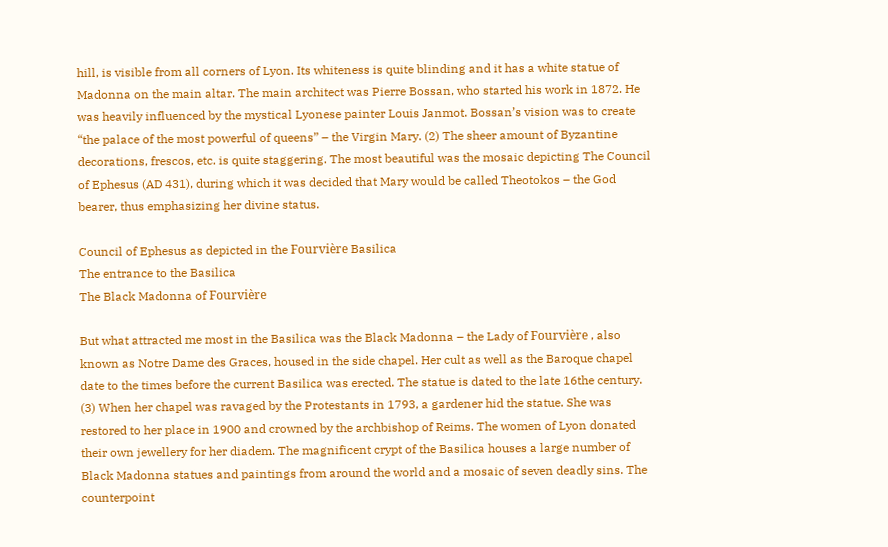hill, is visible from all corners of Lyon. Its whiteness is quite blinding and it has a white statue of Madonna on the main altar. The main architect was Pierre Bossan, who started his work in 1872. He was heavily influenced by the mystical Lyonese painter Louis Janmot. Bossan’s vision was to create “the palace of the most powerful of queens” – the Virgin Mary. (2) The sheer amount of Byzantine decorations, frescos, etc. is quite staggering. The most beautiful was the mosaic depicting The Council of Ephesus (AD 431), during which it was decided that Mary would be called Theotokos – the God bearer, thus emphasizing her divine status.

Council of Ephesus as depicted in the Fourvière Basilica
The entrance to the Basilica
The Black Madonna of Fourvière

But what attracted me most in the Basilica was the Black Madonna – the Lady of Fourvière , also known as Notre Dame des Graces, housed in the side chapel. Her cult as well as the Baroque chapel date to the times before the current Basilica was erected. The statue is dated to the late 16the century. (3) When her chapel was ravaged by the Protestants in 1793, a gardener hid the statue. She was restored to her place in 1900 and crowned by the archbishop of Reims. The women of Lyon donated their own jewellery for her diadem. The magnificent crypt of the Basilica houses a large number of Black Madonna statues and paintings from around the world and a mosaic of seven deadly sins. The counterpoint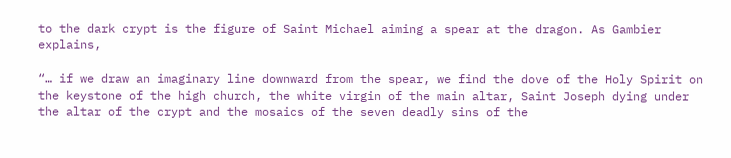to the dark crypt is the figure of Saint Michael aiming a spear at the dragon. As Gambier explains,

“… if we draw an imaginary line downward from the spear, we find the dove of the Holy Spirit on the keystone of the high church, the white virgin of the main altar, Saint Joseph dying under the altar of the crypt and the mosaics of the seven deadly sins of the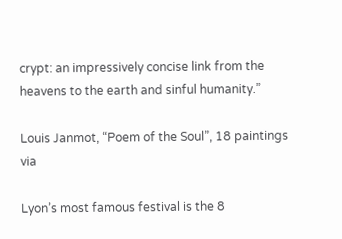crypt: an impressively concise link from the heavens to the earth and sinful humanity.”

Louis Janmot, “Poem of the Soul”, 18 paintings via

Lyon’s most famous festival is the 8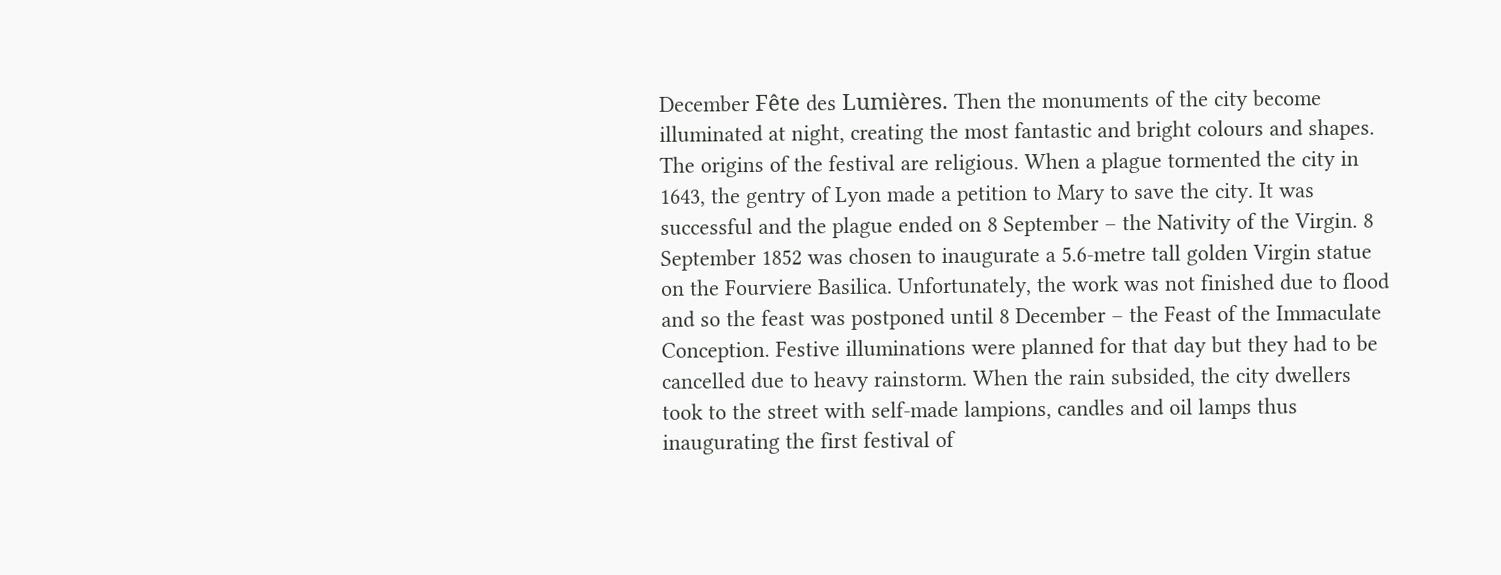December Fête des Lumières. Then the monuments of the city become illuminated at night, creating the most fantastic and bright colours and shapes. The origins of the festival are religious. When a plague tormented the city in 1643, the gentry of Lyon made a petition to Mary to save the city. It was successful and the plague ended on 8 September – the Nativity of the Virgin. 8 September 1852 was chosen to inaugurate a 5.6-metre tall golden Virgin statue on the Fourviere Basilica. Unfortunately, the work was not finished due to flood and so the feast was postponed until 8 December – the Feast of the Immaculate Conception. Festive illuminations were planned for that day but they had to be cancelled due to heavy rainstorm. When the rain subsided, the city dwellers took to the street with self-made lampions, candles and oil lamps thus inaugurating the first festival of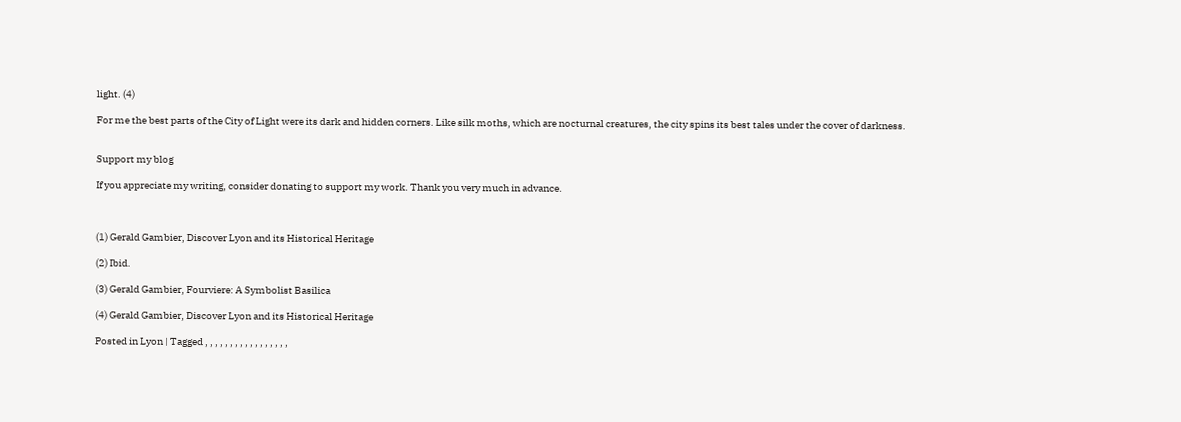light. (4)

For me the best parts of the City of Light were its dark and hidden corners. Like silk moths, which are nocturnal creatures, the city spins its best tales under the cover of darkness.


Support my blog

If you appreciate my writing, consider donating to support my work. Thank you very much in advance.



(1) Gerald Gambier, Discover Lyon and its Historical Heritage

(2) Ibid.

(3) Gerald Gambier, Fourviere: A Symbolist Basilica

(4) Gerald Gambier, Discover Lyon and its Historical Heritage

Posted in Lyon | Tagged , , , , , , , , , , , , , , , , ,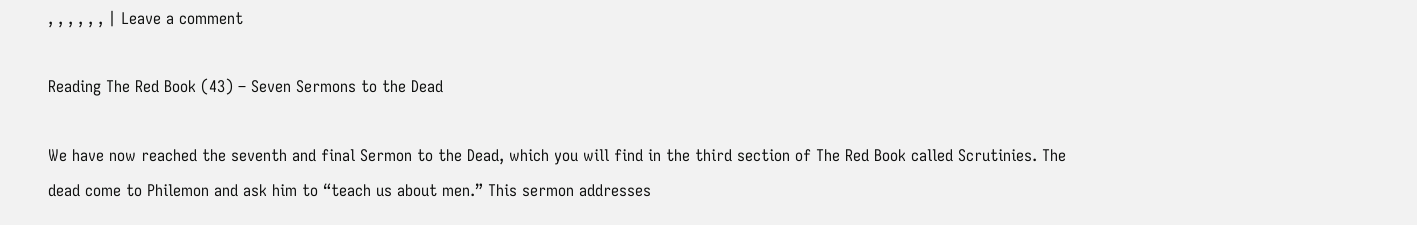, , , , , , | Leave a comment

Reading The Red Book (43) – Seven Sermons to the Dead

We have now reached the seventh and final Sermon to the Dead, which you will find in the third section of The Red Book called Scrutinies. The dead come to Philemon and ask him to “teach us about men.” This sermon addresses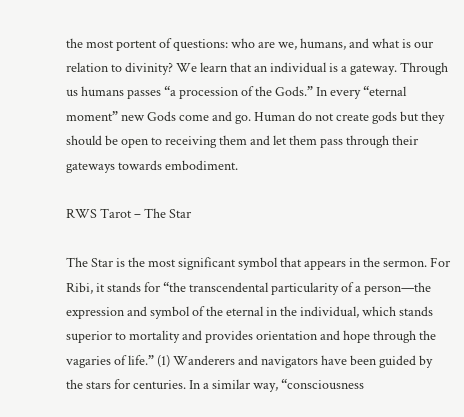the most portent of questions: who are we, humans, and what is our relation to divinity? We learn that an individual is a gateway. Through us humans passes “a procession of the Gods.” In every “eternal moment” new Gods come and go. Human do not create gods but they should be open to receiving them and let them pass through their gateways towards embodiment.

RWS Tarot – The Star

The Star is the most significant symbol that appears in the sermon. For Ribi, it stands for “the transcendental particularity of a person—the expression and symbol of the eternal in the individual, which stands superior to mortality and provides orientation and hope through the vagaries of life.” (1) Wanderers and navigators have been guided by the stars for centuries. In a similar way, “consciousness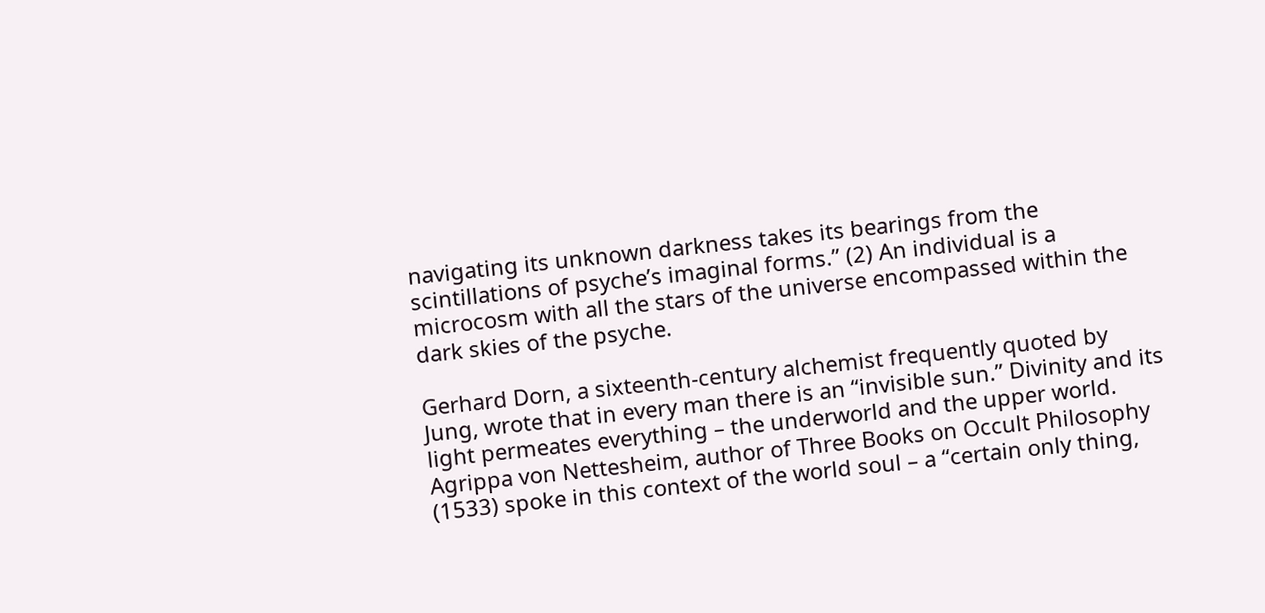navigating its unknown darkness takes its bearings from the scintillations of psyche’s imaginal forms.” (2) An individual is a microcosm with all the stars of the universe encompassed within the dark skies of the psyche.

Gerhard Dorn, a sixteenth-century alchemist frequently quoted by Jung, wrote that in every man there is an “invisible sun.” Divinity and its light permeates everything – the underworld and the upper world. Agrippa von Nettesheim, author of Three Books on Occult Philosophy (1533) spoke in this context of the world soul – a “certain only thing,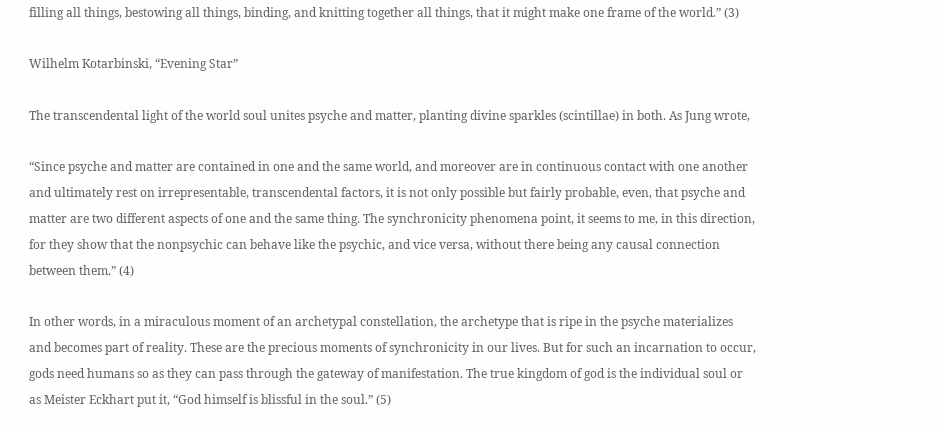filling all things, bestowing all things, binding, and knitting together all things, that it might make one frame of the world.” (3)

Wilhelm Kotarbinski, “Evening Star”

The transcendental light of the world soul unites psyche and matter, planting divine sparkles (scintillae) in both. As Jung wrote,

“Since psyche and matter are contained in one and the same world, and moreover are in continuous contact with one another and ultimately rest on irrepresentable, transcendental factors, it is not only possible but fairly probable, even, that psyche and matter are two different aspects of one and the same thing. The synchronicity phenomena point, it seems to me, in this direction, for they show that the nonpsychic can behave like the psychic, and vice versa, without there being any causal connection between them.” (4)

In other words, in a miraculous moment of an archetypal constellation, the archetype that is ripe in the psyche materializes and becomes part of reality. These are the precious moments of synchronicity in our lives. But for such an incarnation to occur, gods need humans so as they can pass through the gateway of manifestation. The true kingdom of god is the individual soul or as Meister Eckhart put it, “God himself is blissful in the soul.” (5)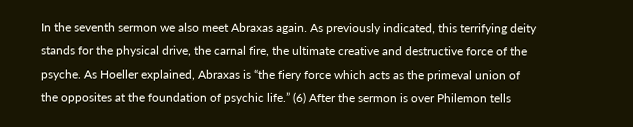In the seventh sermon we also meet Abraxas again. As previously indicated, this terrifying deity stands for the physical drive, the carnal fire, the ultimate creative and destructive force of the psyche. As Hoeller explained, Abraxas is “the fiery force which acts as the primeval union of the opposites at the foundation of psychic life.” (6) After the sermon is over Philemon tells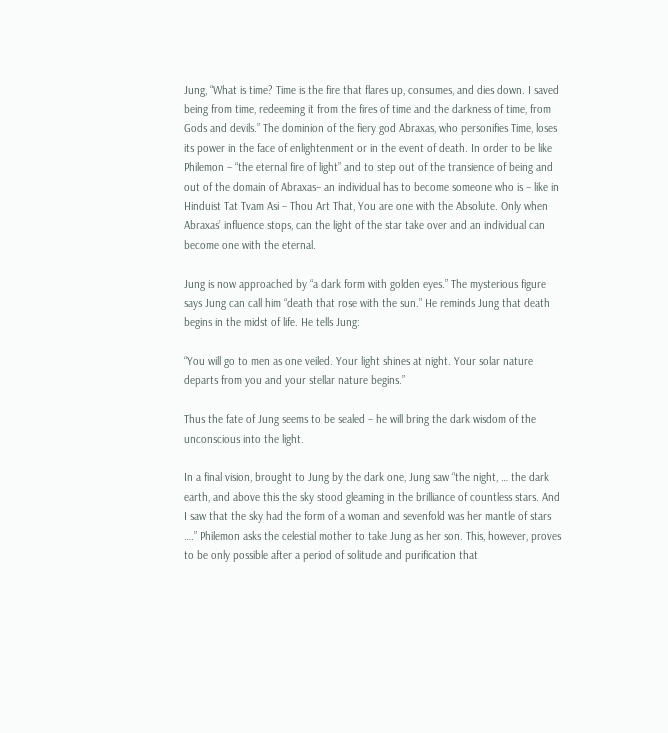Jung, “What is time? Time is the fire that flares up, consumes, and dies down. I saved being from time, redeeming it from the fires of time and the darkness of time, from Gods and devils.” The dominion of the fiery god Abraxas, who personifies Time, loses its power in the face of enlightenment or in the event of death. In order to be like Philemon – “the eternal fire of light” and to step out of the transience of being and out of the domain of Abraxas– an individual has to become someone who is – like in Hinduist Tat Tvam Asi – Thou Art That, You are one with the Absolute. Only when Abraxas’ influence stops, can the light of the star take over and an individual can become one with the eternal.

Jung is now approached by “a dark form with golden eyes.” The mysterious figure says Jung can call him “death that rose with the sun.” He reminds Jung that death begins in the midst of life. He tells Jung:

“You will go to men as one veiled. Your light shines at night. Your solar nature departs from you and your stellar nature begins.”

Thus the fate of Jung seems to be sealed – he will bring the dark wisdom of the unconscious into the light.

In a final vision, brought to Jung by the dark one, Jung saw “the night, … the dark earth, and above this the sky stood gleaming in the brilliance of countless stars. And I saw that the sky had the form of a woman and sevenfold was her mantle of stars ….” Philemon asks the celestial mother to take Jung as her son. This, however, proves to be only possible after a period of solitude and purification that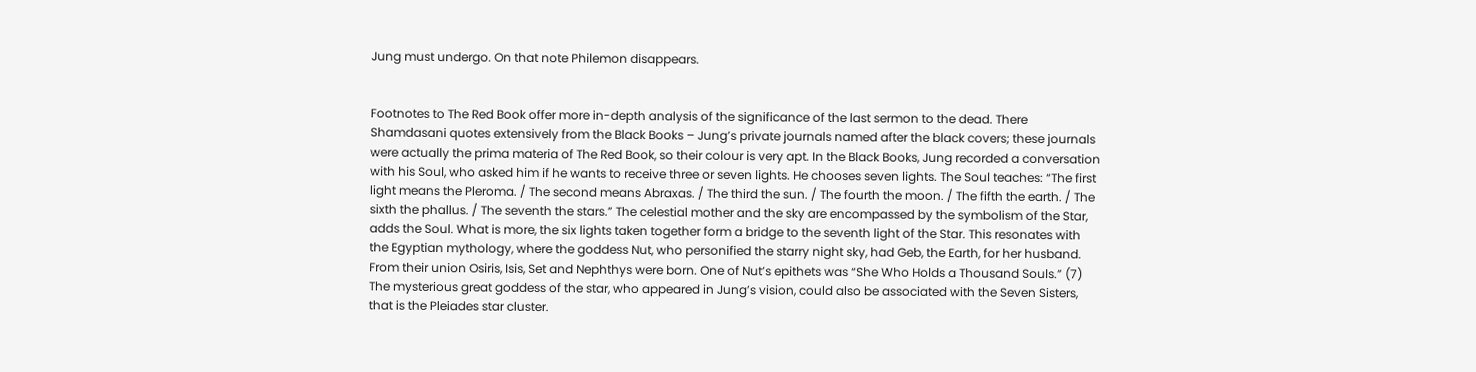Jung must undergo. On that note Philemon disappears.


Footnotes to The Red Book offer more in-depth analysis of the significance of the last sermon to the dead. There Shamdasani quotes extensively from the Black Books – Jung’s private journals named after the black covers; these journals were actually the prima materia of The Red Book, so their colour is very apt. In the Black Books, Jung recorded a conversation with his Soul, who asked him if he wants to receive three or seven lights. He chooses seven lights. The Soul teaches: “The first light means the Pleroma. / The second means Abraxas. / The third the sun. / The fourth the moon. / The fifth the earth. / The sixth the phallus. / The seventh the stars.” The celestial mother and the sky are encompassed by the symbolism of the Star, adds the Soul. What is more, the six lights taken together form a bridge to the seventh light of the Star. This resonates with the Egyptian mythology, where the goddess Nut, who personified the starry night sky, had Geb, the Earth, for her husband. From their union Osiris, Isis, Set and Nephthys were born. One of Nut’s epithets was “She Who Holds a Thousand Souls.” (7) The mysterious great goddess of the star, who appeared in Jung’s vision, could also be associated with the Seven Sisters, that is the Pleiades star cluster.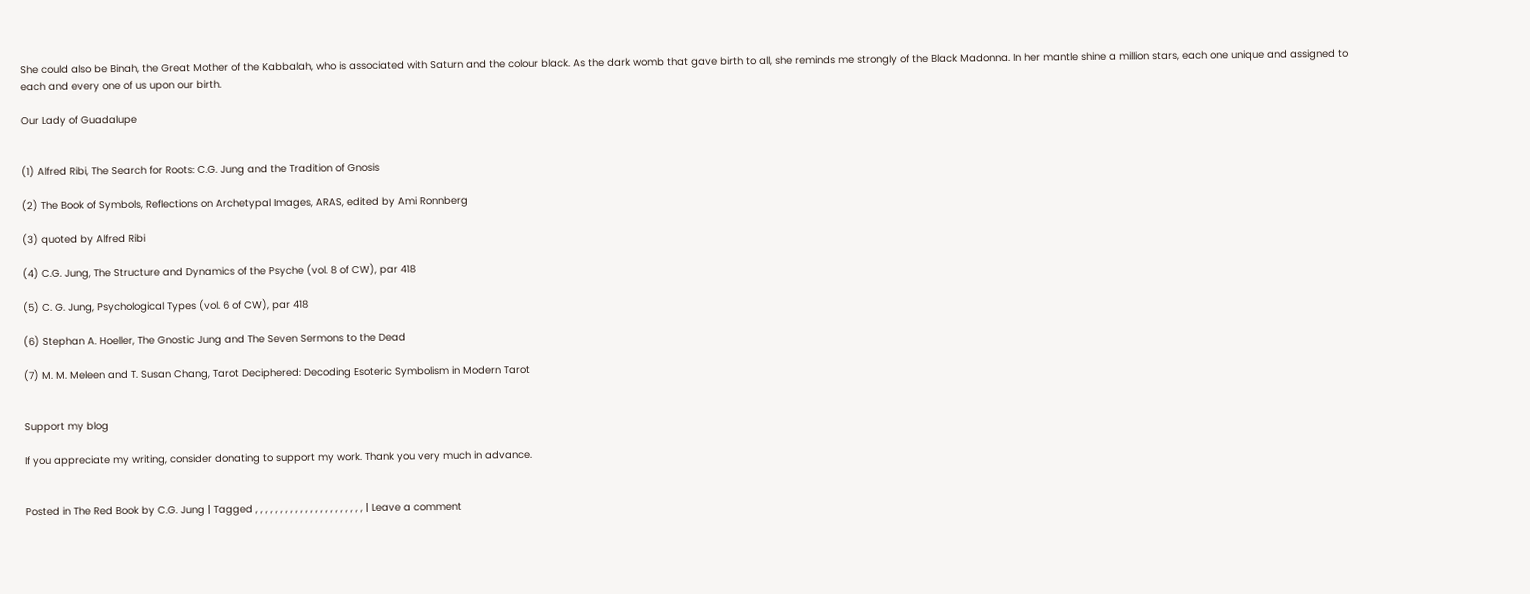She could also be Binah, the Great Mother of the Kabbalah, who is associated with Saturn and the colour black. As the dark womb that gave birth to all, she reminds me strongly of the Black Madonna. In her mantle shine a million stars, each one unique and assigned to each and every one of us upon our birth.

Our Lady of Guadalupe


(1) Alfred Ribi, The Search for Roots: C.G. Jung and the Tradition of Gnosis

(2) The Book of Symbols, Reflections on Archetypal Images, ARAS, edited by Ami Ronnberg

(3) quoted by Alfred Ribi

(4) C.G. Jung, The Structure and Dynamics of the Psyche (vol. 8 of CW), par 418

(5) C. G. Jung, Psychological Types (vol. 6 of CW), par 418

(6) Stephan A. Hoeller, The Gnostic Jung and The Seven Sermons to the Dead

(7) M. M. Meleen and T. Susan Chang, Tarot Deciphered: Decoding Esoteric Symbolism in Modern Tarot


Support my blog

If you appreciate my writing, consider donating to support my work. Thank you very much in advance.


Posted in The Red Book by C.G. Jung | Tagged , , , , , , , , , , , , , , , , , , , , , , | Leave a comment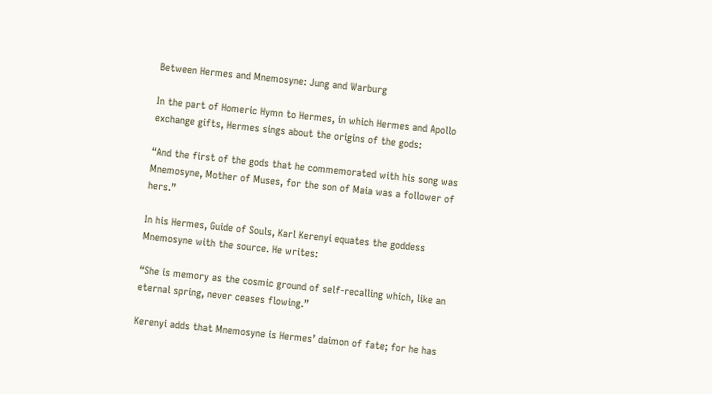Between Hermes and Mnemosyne: Jung and Warburg

In the part of Homeric Hymn to Hermes, in which Hermes and Apollo exchange gifts, Hermes sings about the origins of the gods:

“And the first of the gods that he commemorated with his song was Mnemosyne, Mother of Muses, for the son of Maia was a follower of hers.”

In his Hermes, Guide of Souls, Karl Kerenyi equates the goddess Mnemosyne with the source. He writes:

“She is memory as the cosmic ground of self-recalling which, like an eternal spring, never ceases flowing.”

Kerenyi adds that Mnemosyne is Hermes’ daimon of fate; for he has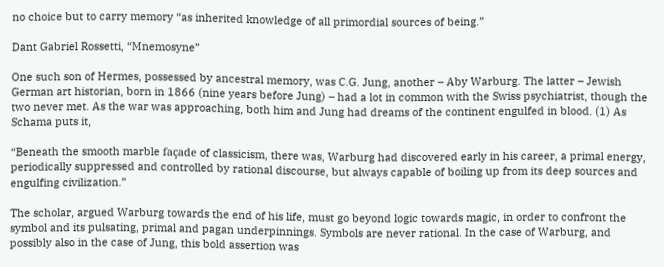no choice but to carry memory “as inherited knowledge of all primordial sources of being.”

Dant Gabriel Rossetti, “Mnemosyne”

One such son of Hermes, possessed by ancestral memory, was C.G. Jung, another – Aby Warburg. The latter – Jewish German art historian, born in 1866 (nine years before Jung) – had a lot in common with the Swiss psychiatrist, though the two never met. As the war was approaching, both him and Jung had dreams of the continent engulfed in blood. (1) As Schama puts it,

“Beneath the smooth marble façade of classicism, there was, Warburg had discovered early in his career, a primal energy, periodically suppressed and controlled by rational discourse, but always capable of boiling up from its deep sources and engulfing civilization.”

The scholar, argued Warburg towards the end of his life, must go beyond logic towards magic, in order to confront the symbol and its pulsating, primal and pagan underpinnings. Symbols are never rational. In the case of Warburg, and possibly also in the case of Jung, this bold assertion was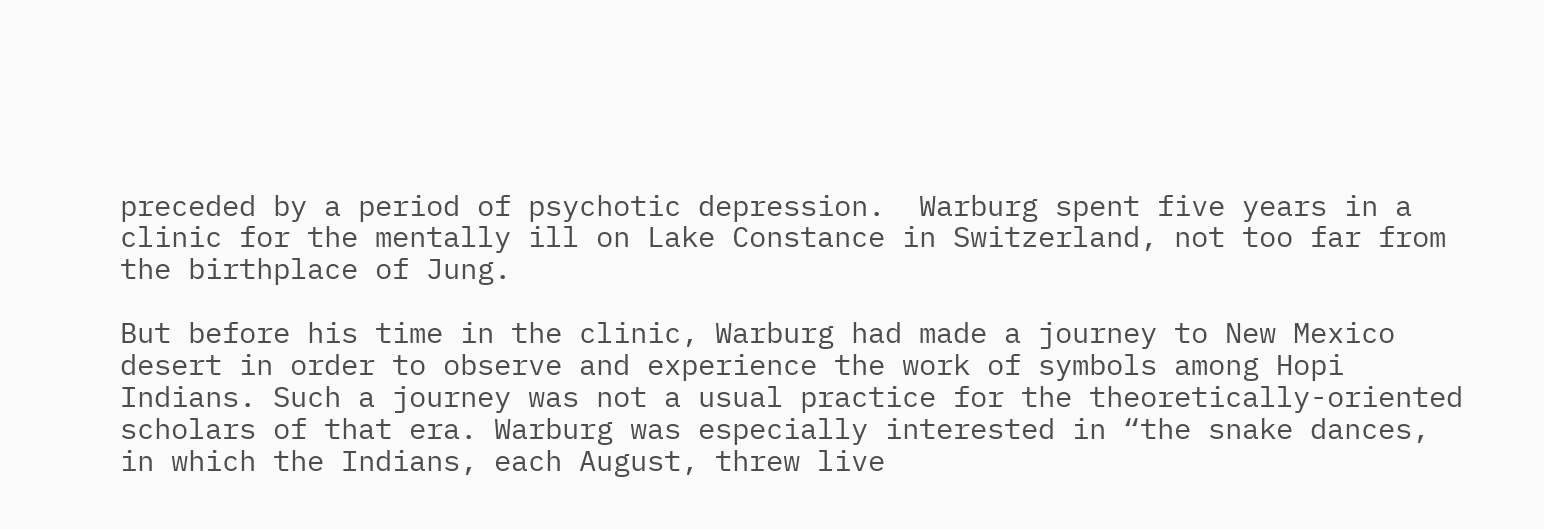preceded by a period of psychotic depression.  Warburg spent five years in a clinic for the mentally ill on Lake Constance in Switzerland, not too far from the birthplace of Jung.

But before his time in the clinic, Warburg had made a journey to New Mexico desert in order to observe and experience the work of symbols among Hopi Indians. Such a journey was not a usual practice for the theoretically-oriented scholars of that era. Warburg was especially interested in “the snake dances, in which the Indians, each August, threw live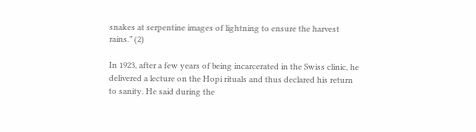snakes at serpentine images of lightning to ensure the harvest rains.” (2)

In 1923, after a few years of being incarcerated in the Swiss clinic, he delivered a lecture on the Hopi rituals and thus declared his return to sanity. He said during the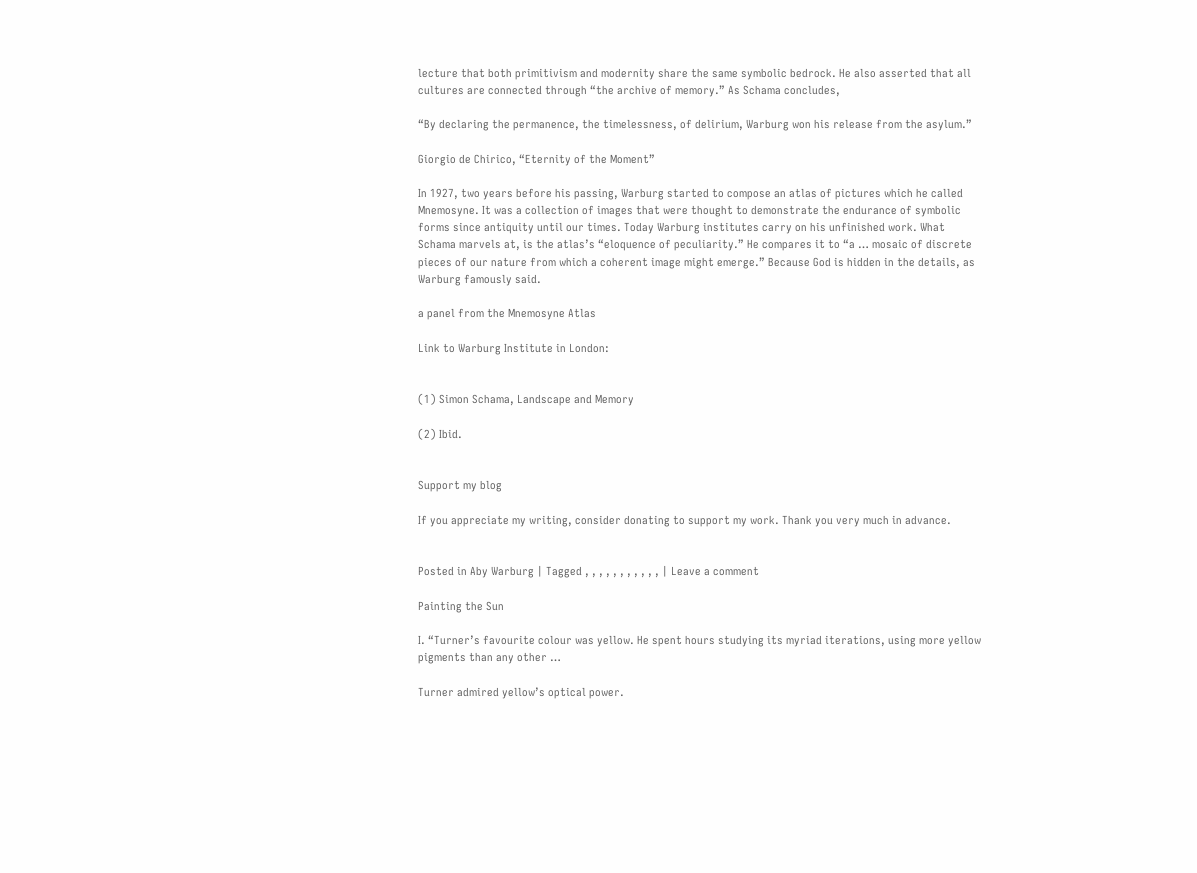lecture that both primitivism and modernity share the same symbolic bedrock. He also asserted that all cultures are connected through “the archive of memory.” As Schama concludes,

“By declaring the permanence, the timelessness, of delirium, Warburg won his release from the asylum.”

Giorgio de Chirico, “Eternity of the Moment”

In 1927, two years before his passing, Warburg started to compose an atlas of pictures which he called Mnemosyne. It was a collection of images that were thought to demonstrate the endurance of symbolic forms since antiquity until our times. Today Warburg institutes carry on his unfinished work. What Schama marvels at, is the atlas’s “eloquence of peculiarity.” He compares it to “a … mosaic of discrete pieces of our nature from which a coherent image might emerge.” Because God is hidden in the details, as Warburg famously said.

a panel from the Mnemosyne Atlas

Link to Warburg Institute in London:


(1) Simon Schama, Landscape and Memory

(2) Ibid.


Support my blog

If you appreciate my writing, consider donating to support my work. Thank you very much in advance.


Posted in Aby Warburg | Tagged , , , , , , , , , , , | Leave a comment

Painting the Sun

I. “Turner’s favourite colour was yellow. He spent hours studying its myriad iterations, using more yellow pigments than any other …

Turner admired yellow’s optical power.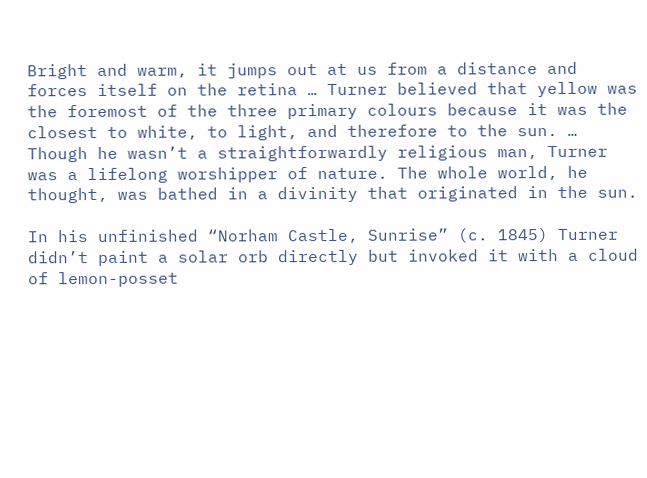Bright and warm, it jumps out at us from a distance and forces itself on the retina … Turner believed that yellow was the foremost of the three primary colours because it was the closest to white, to light, and therefore to the sun. … Though he wasn’t a straightforwardly religious man, Turner was a lifelong worshipper of nature. The whole world, he thought, was bathed in a divinity that originated in the sun.

In his unfinished “Norham Castle, Sunrise” (c. 1845) Turner didn’t paint a solar orb directly but invoked it with a cloud of lemon-posset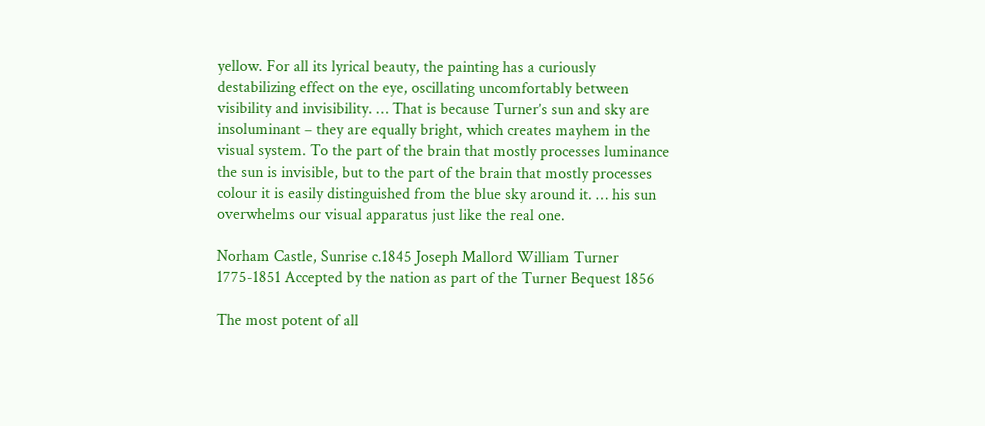yellow. For all its lyrical beauty, the painting has a curiously destabilizing effect on the eye, oscillating uncomfortably between visibility and invisibility. … That is because Turner’s sun and sky are insoluminant – they are equally bright, which creates mayhem in the visual system. To the part of the brain that mostly processes luminance the sun is invisible, but to the part of the brain that mostly processes colour it is easily distinguished from the blue sky around it. … his sun overwhelms our visual apparatus just like the real one.

Norham Castle, Sunrise c.1845 Joseph Mallord William Turner 1775-1851 Accepted by the nation as part of the Turner Bequest 1856

The most potent of all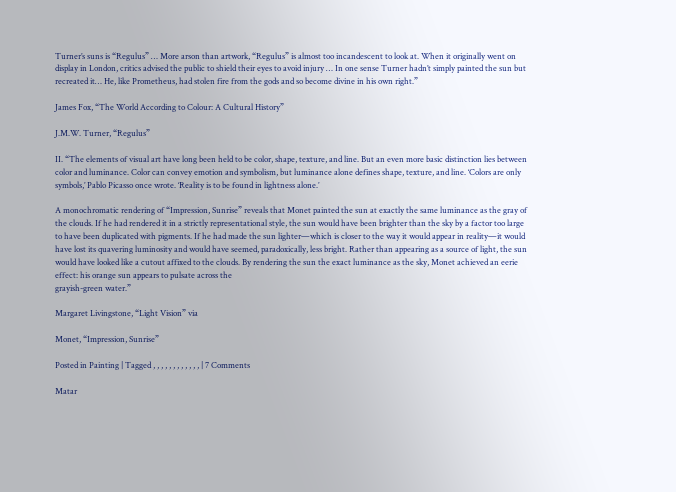Turner’s suns is “Regulus” … More arson than artwork, “Regulus” is almost too incandescent to look at. When it originally went on display in London, critics advised the public to shield their eyes to avoid injury … In one sense Turner hadn’t simply painted the sun but recreated it… He, like Prometheus, had stolen fire from the gods and so become divine in his own right.”

James Fox, “The World According to Colour: A Cultural History”

J.M.W. Turner, “Regulus”

II. “The elements of visual art have long been held to be color, shape, texture, and line. But an even more basic distinction lies between color and luminance. Color can convey emotion and symbolism, but luminance alone defines shape, texture, and line. ‘Colors are only symbols,’ Pablo Picasso once wrote. ‘Reality is to be found in lightness alone.’

A monochromatic rendering of “Impression, Sunrise” reveals that Monet painted the sun at exactly the same luminance as the gray of the clouds. If he had rendered it in a strictly representational style, the sun would have been brighter than the sky by a factor too large to have been duplicated with pigments. If he had made the sun lighter—which is closer to the way it would appear in reality—it would have lost its quavering luminosity and would have seemed, paradoxically, less bright. Rather than appearing as a source of light, the sun would have looked like a cutout affixed to the clouds. By rendering the sun the exact luminance as the sky, Monet achieved an eerie effect: his orange sun appears to pulsate across the
grayish-green water.”

Margaret Livingstone, “Light Vision” via

Monet, “Impression, Sunrise”

Posted in Painting | Tagged , , , , , , , , , , , , | 7 Comments

Matar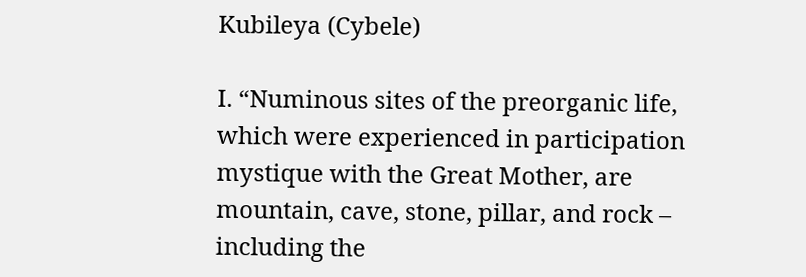Kubileya (Cybele)

I. “Numinous sites of the preorganic life, which were experienced in participation mystique with the Great Mother, are mountain, cave, stone, pillar, and rock – including the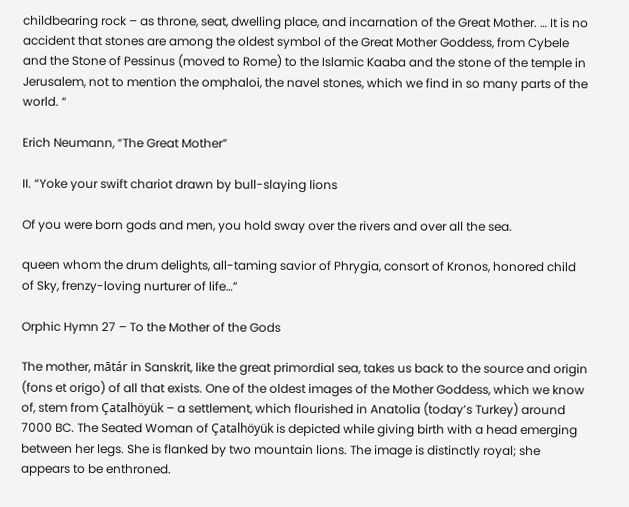childbearing rock – as throne, seat, dwelling place, and incarnation of the Great Mother. … It is no accident that stones are among the oldest symbol of the Great Mother Goddess, from Cybele and the Stone of Pessinus (moved to Rome) to the Islamic Kaaba and the stone of the temple in Jerusalem, not to mention the omphaloi, the navel stones, which we find in so many parts of the world. “

Erich Neumann, “The Great Mother”

II. “Yoke your swift chariot drawn by bull-slaying lions

Of you were born gods and men, you hold sway over the rivers and over all the sea.

queen whom the drum delights, all-taming savior of Phrygia, consort of Kronos, honored child of Sky, frenzy-loving nurturer of life…”

Orphic Hymn 27 – To the Mother of the Gods

The mother, mātár in Sanskrit, like the great primordial sea, takes us back to the source and origin (fons et origo) of all that exists. One of the oldest images of the Mother Goddess, which we know of, stem from Çatalhöyük – a settlement, which flourished in Anatolia (today’s Turkey) around 7000 BC. The Seated Woman of Çatalhöyük is depicted while giving birth with a head emerging between her legs. She is flanked by two mountain lions. The image is distinctly royal; she appears to be enthroned.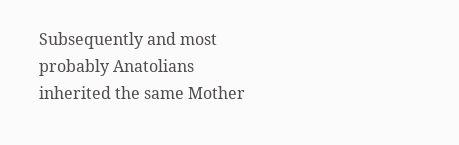Subsequently and most probably Anatolians inherited the same Mother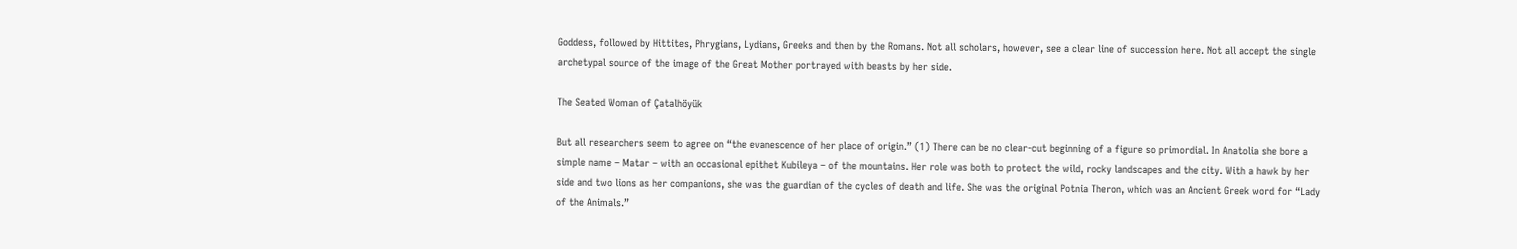Goddess, followed by Hittites, Phrygians, Lydians, Greeks and then by the Romans. Not all scholars, however, see a clear line of succession here. Not all accept the single archetypal source of the image of the Great Mother portrayed with beasts by her side.

The Seated Woman of Çatalhöyük

But all researchers seem to agree on “the evanescence of her place of origin.” (1) There can be no clear-cut beginning of a figure so primordial. In Anatolia she bore a simple name – Matar – with an occasional epithet Kubileya – of the mountains. Her role was both to protect the wild, rocky landscapes and the city. With a hawk by her side and two lions as her companions, she was the guardian of the cycles of death and life. She was the original Potnia Theron, which was an Ancient Greek word for “Lady of the Animals.”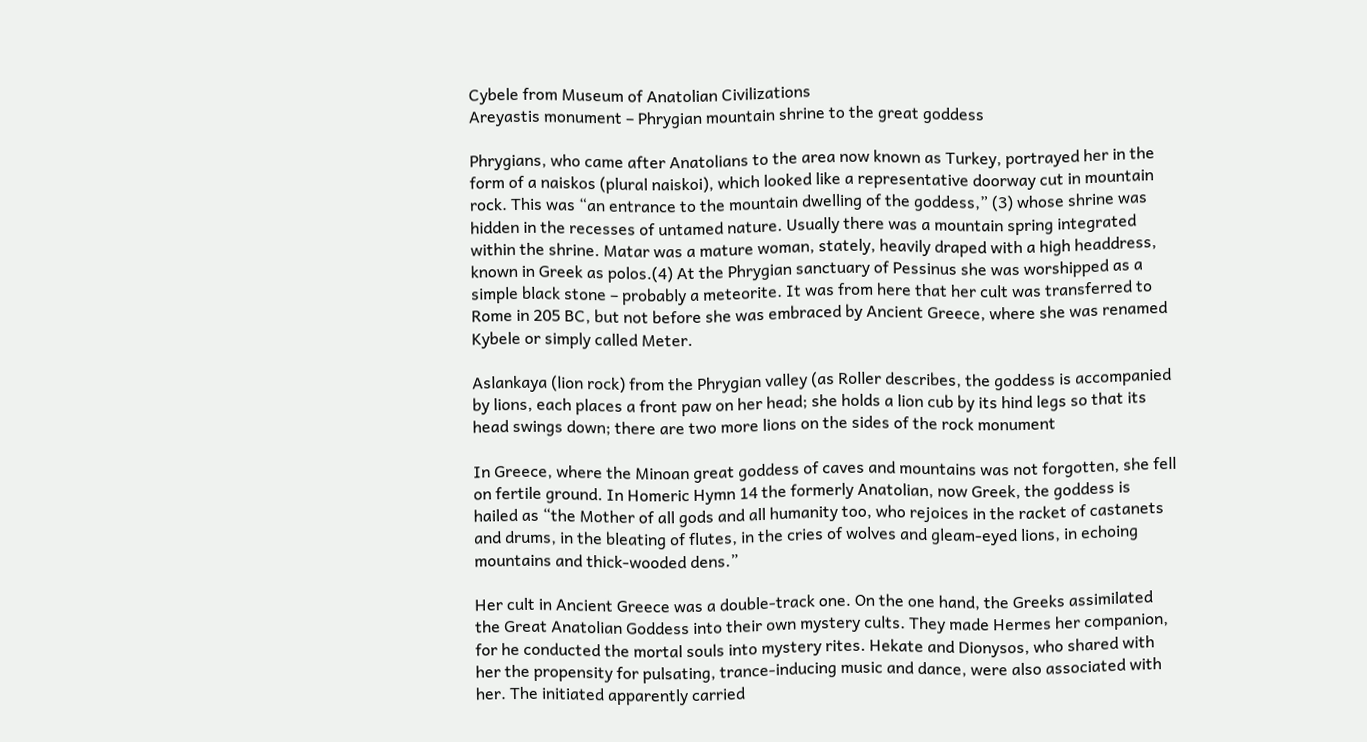Cybele from Museum of Anatolian Civilizations
Areyastis monument – Phrygian mountain shrine to the great goddess

Phrygians, who came after Anatolians to the area now known as Turkey, portrayed her in the form of a naiskos (plural naiskoi), which looked like a representative doorway cut in mountain rock. This was “an entrance to the mountain dwelling of the goddess,” (3) whose shrine was hidden in the recesses of untamed nature. Usually there was a mountain spring integrated within the shrine. Matar was a mature woman, stately, heavily draped with a high headdress, known in Greek as polos.(4) At the Phrygian sanctuary of Pessinus she was worshipped as a simple black stone – probably a meteorite. It was from here that her cult was transferred to Rome in 205 BC, but not before she was embraced by Ancient Greece, where she was renamed Kybele or simply called Meter.

Aslankaya (lion rock) from the Phrygian valley (as Roller describes, the goddess is accompanied by lions, each places a front paw on her head; she holds a lion cub by its hind legs so that its head swings down; there are two more lions on the sides of the rock monument

In Greece, where the Minoan great goddess of caves and mountains was not forgotten, she fell on fertile ground. In Homeric Hymn 14 the formerly Anatolian, now Greek, the goddess is hailed as “the Mother of all gods and all humanity too, who rejoices in the racket of castanets and drums, in the bleating of flutes, in the cries of wolves and gleam-eyed lions, in echoing mountains and thick-wooded dens.”

Her cult in Ancient Greece was a double-track one. On the one hand, the Greeks assimilated the Great Anatolian Goddess into their own mystery cults. They made Hermes her companion, for he conducted the mortal souls into mystery rites. Hekate and Dionysos, who shared with her the propensity for pulsating, trance-inducing music and dance, were also associated with her. The initiated apparently carried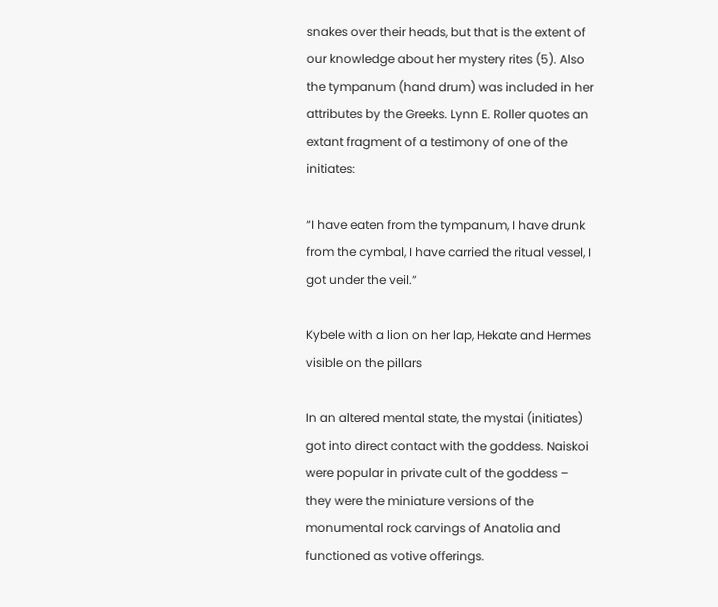snakes over their heads, but that is the extent of our knowledge about her mystery rites (5). Also the tympanum (hand drum) was included in her attributes by the Greeks. Lynn E. Roller quotes an extant fragment of a testimony of one of the initiates:

“I have eaten from the tympanum, I have drunk from the cymbal, I have carried the ritual vessel, I got under the veil.”

Kybele with a lion on her lap, Hekate and Hermes visible on the pillars

In an altered mental state, the mystai (initiates) got into direct contact with the goddess. Naiskoi were popular in private cult of the goddess – they were the miniature versions of the monumental rock carvings of Anatolia and functioned as votive offerings.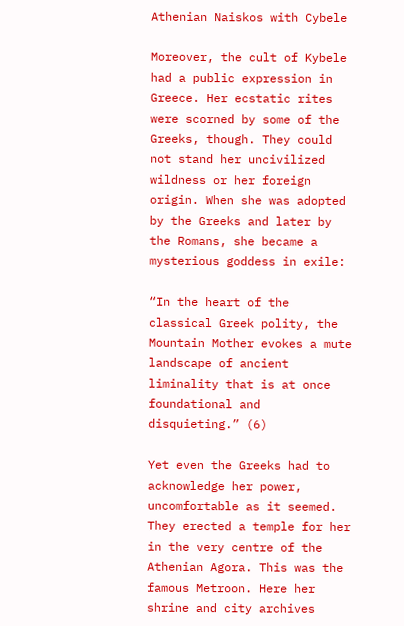Athenian Naiskos with Cybele

Moreover, the cult of Kybele had a public expression in Greece. Her ecstatic rites were scorned by some of the Greeks, though. They could not stand her uncivilized wildness or her foreign origin. When she was adopted by the Greeks and later by the Romans, she became a mysterious goddess in exile:

“In the heart of the classical Greek polity, the Mountain Mother evokes a mute landscape of ancient liminality that is at once foundational and disquieting.” (6)

Yet even the Greeks had to acknowledge her power, uncomfortable as it seemed. They erected a temple for her in the very centre of the Athenian Agora. This was the famous Metroon. Here her shrine and city archives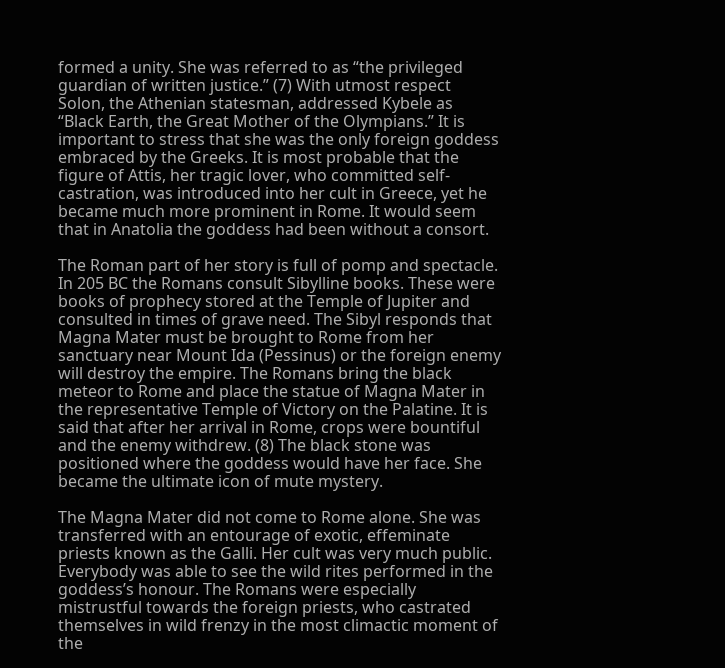formed a unity. She was referred to as “the privileged guardian of written justice.” (7) With utmost respect Solon, the Athenian statesman, addressed Kybele as “Black Earth, the Great Mother of the Olympians.” It is important to stress that she was the only foreign goddess embraced by the Greeks. It is most probable that the figure of Attis, her tragic lover, who committed self-castration, was introduced into her cult in Greece, yet he became much more prominent in Rome. It would seem that in Anatolia the goddess had been without a consort.

The Roman part of her story is full of pomp and spectacle. In 205 BC the Romans consult Sibylline books. These were books of prophecy stored at the Temple of Jupiter and consulted in times of grave need. The Sibyl responds that Magna Mater must be brought to Rome from her sanctuary near Mount Ida (Pessinus) or the foreign enemy will destroy the empire. The Romans bring the black meteor to Rome and place the statue of Magna Mater in the representative Temple of Victory on the Palatine. It is said that after her arrival in Rome, crops were bountiful and the enemy withdrew. (8) The black stone was positioned where the goddess would have her face. She became the ultimate icon of mute mystery.

The Magna Mater did not come to Rome alone. She was transferred with an entourage of exotic, effeminate priests known as the Galli. Her cult was very much public. Everybody was able to see the wild rites performed in the goddess’s honour. The Romans were especially mistrustful towards the foreign priests, who castrated themselves in wild frenzy in the most climactic moment of the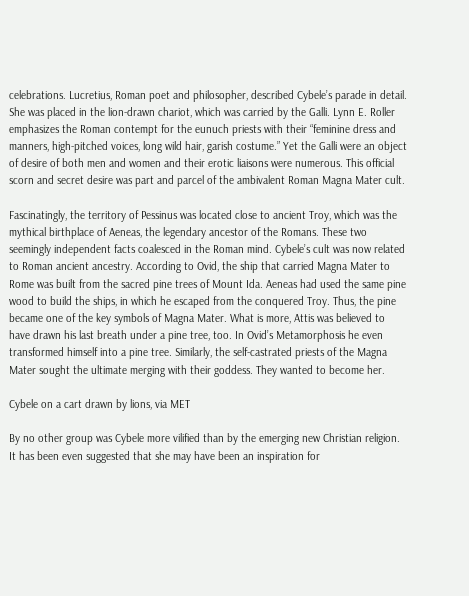celebrations. Lucretius, Roman poet and philosopher, described Cybele’s parade in detail. She was placed in the lion-drawn chariot, which was carried by the Galli. Lynn E. Roller emphasizes the Roman contempt for the eunuch priests with their “feminine dress and manners, high-pitched voices, long wild hair, garish costume.” Yet the Galli were an object of desire of both men and women and their erotic liaisons were numerous. This official scorn and secret desire was part and parcel of the ambivalent Roman Magna Mater cult.

Fascinatingly, the territory of Pessinus was located close to ancient Troy, which was the mythical birthplace of Aeneas, the legendary ancestor of the Romans. These two seemingly independent facts coalesced in the Roman mind. Cybele’s cult was now related to Roman ancient ancestry. According to Ovid, the ship that carried Magna Mater to Rome was built from the sacred pine trees of Mount Ida. Aeneas had used the same pine wood to build the ships, in which he escaped from the conquered Troy. Thus, the pine became one of the key symbols of Magna Mater. What is more, Attis was believed to have drawn his last breath under a pine tree, too. In Ovid’s Metamorphosis he even transformed himself into a pine tree. Similarly, the self-castrated priests of the Magna Mater sought the ultimate merging with their goddess. They wanted to become her.

Cybele on a cart drawn by lions, via MET

By no other group was Cybele more vilified than by the emerging new Christian religion. It has been even suggested that she may have been an inspiration for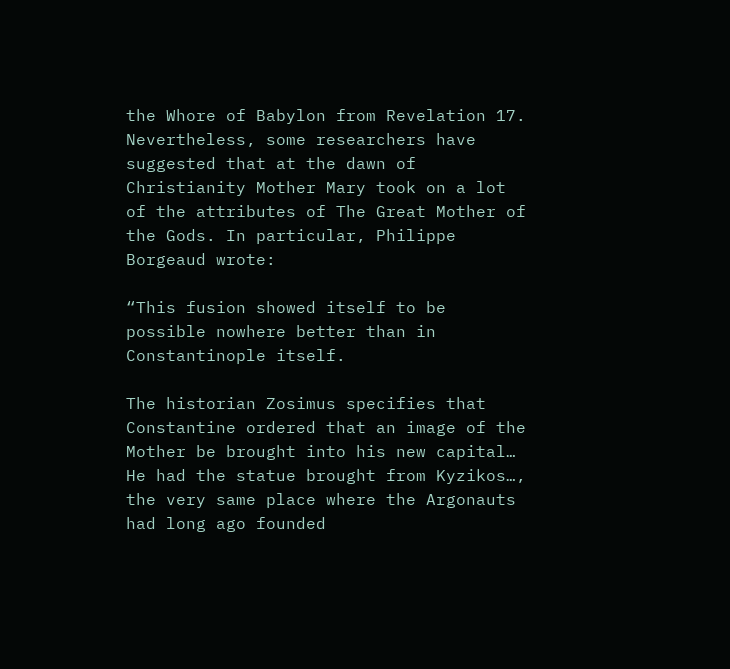the Whore of Babylon from Revelation 17. Nevertheless, some researchers have suggested that at the dawn of Christianity Mother Mary took on a lot of the attributes of The Great Mother of the Gods. In particular, Philippe Borgeaud wrote:

“This fusion showed itself to be possible nowhere better than in Constantinople itself.

The historian Zosimus specifies that Constantine ordered that an image of the Mother be brought into his new capital… He had the statue brought from Kyzikos…, the very same place where the Argonauts had long ago founded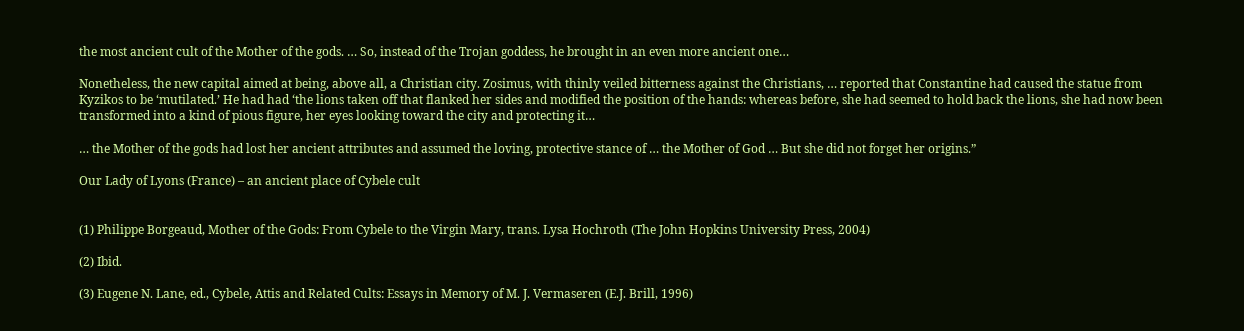the most ancient cult of the Mother of the gods. … So, instead of the Trojan goddess, he brought in an even more ancient one…

Nonetheless, the new capital aimed at being, above all, a Christian city. Zosimus, with thinly veiled bitterness against the Christians, … reported that Constantine had caused the statue from Kyzikos to be ‘mutilated.’ He had had ‘the lions taken off that flanked her sides and modified the position of the hands: whereas before, she had seemed to hold back the lions, she had now been transformed into a kind of pious figure, her eyes looking toward the city and protecting it…

… the Mother of the gods had lost her ancient attributes and assumed the loving, protective stance of … the Mother of God … But she did not forget her origins.”

Our Lady of Lyons (France) – an ancient place of Cybele cult


(1) Philippe Borgeaud, Mother of the Gods: From Cybele to the Virgin Mary, trans. Lysa Hochroth (The John Hopkins University Press, 2004)

(2) Ibid.

(3) Eugene N. Lane, ed., Cybele, Attis and Related Cults: Essays in Memory of M. J. Vermaseren (E.J. Brill, 1996)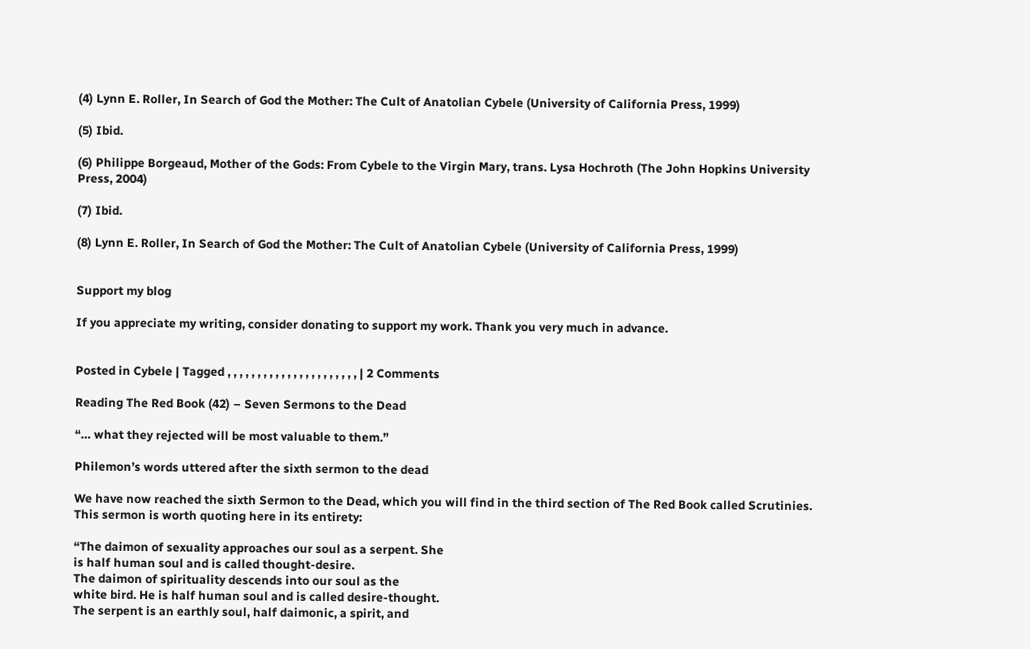(4) Lynn E. Roller, In Search of God the Mother: The Cult of Anatolian Cybele (University of California Press, 1999)

(5) Ibid.

(6) Philippe Borgeaud, Mother of the Gods: From Cybele to the Virgin Mary, trans. Lysa Hochroth (The John Hopkins University Press, 2004)

(7) Ibid.

(8) Lynn E. Roller, In Search of God the Mother: The Cult of Anatolian Cybele (University of California Press, 1999)


Support my blog

If you appreciate my writing, consider donating to support my work. Thank you very much in advance.


Posted in Cybele | Tagged , , , , , , , , , , , , , , , , , , , , , , | 2 Comments

Reading The Red Book (42) – Seven Sermons to the Dead

“… what they rejected will be most valuable to them.”

Philemon’s words uttered after the sixth sermon to the dead

We have now reached the sixth Sermon to the Dead, which you will find in the third section of The Red Book called Scrutinies. This sermon is worth quoting here in its entirety:

“The daimon of sexuality approaches our soul as a serpent. She
is half human soul and is called thought-desire.
The daimon of spirituality descends into our soul as the
white bird. He is half human soul and is called desire-thought.
The serpent is an earthly soul, half daimonic, a spirit, and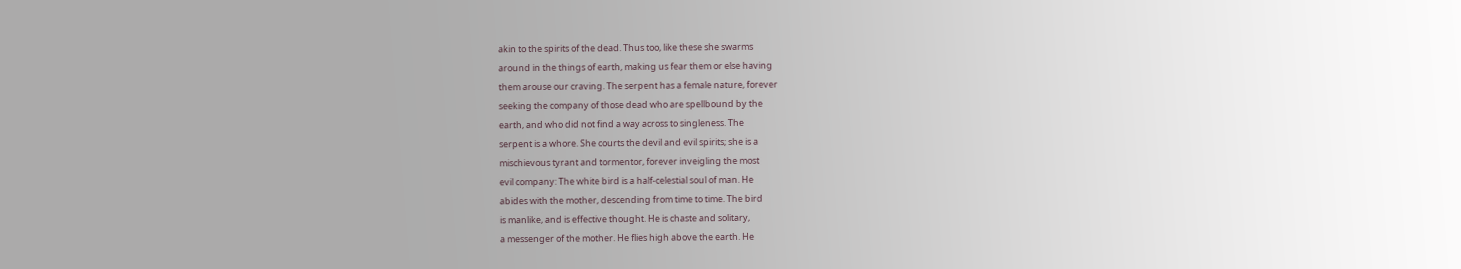akin to the spirits of the dead. Thus too, like these she swarms
around in the things of earth, making us fear them or else having
them arouse our craving. The serpent has a female nature, forever
seeking the company of those dead who are spellbound by the
earth, and who did not find a way across to singleness. The
serpent is a whore. She courts the devil and evil spirits; she is a
mischievous tyrant and tormentor, forever inveigling the most
evil company: The white bird is a half-celestial soul of man. He
abides with the mother, descending from time to time. The bird
is manlike, and is effective thought. He is chaste and solitary,
a messenger of the mother. He flies high above the earth. He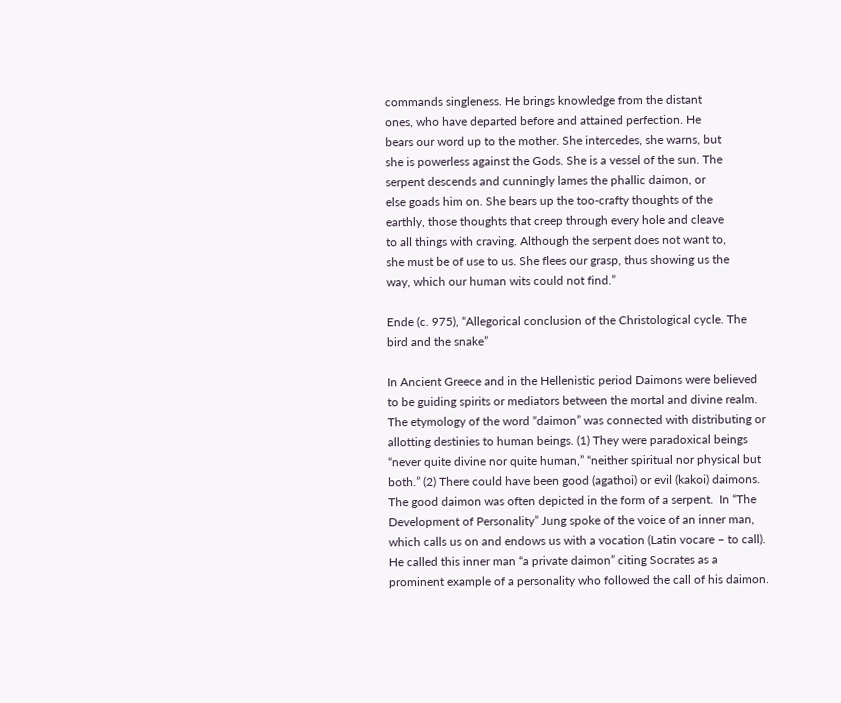commands singleness. He brings knowledge from the distant
ones, who have departed before and attained perfection. He
bears our word up to the mother. She intercedes, she warns, but
she is powerless against the Gods. She is a vessel of the sun. The
serpent descends and cunningly lames the phallic daimon, or
else goads him on. She bears up the too-crafty thoughts of the
earthly, those thoughts that creep through every hole and cleave
to all things with craving. Although the serpent does not want to,
she must be of use to us. She flees our grasp, thus showing us the
way, which our human wits could not find.”

Ende (c. 975), “Allegorical conclusion of the Christological cycle. The bird and the snake”

In Ancient Greece and in the Hellenistic period Daimons were believed to be guiding spirits or mediators between the mortal and divine realm. The etymology of the word “daimon” was connected with distributing or allotting destinies to human beings. (1) They were paradoxical beings “never quite divine nor quite human,” “neither spiritual nor physical but both.” (2) There could have been good (agathoi) or evil (kakoi) daimons. The good daimon was often depicted in the form of a serpent.  In “The Development of Personality” Jung spoke of the voice of an inner man, which calls us on and endows us with a vocation (Latin vocare – to call). He called this inner man “a private daimon” citing Socrates as a prominent example of a personality who followed the call of his daimon.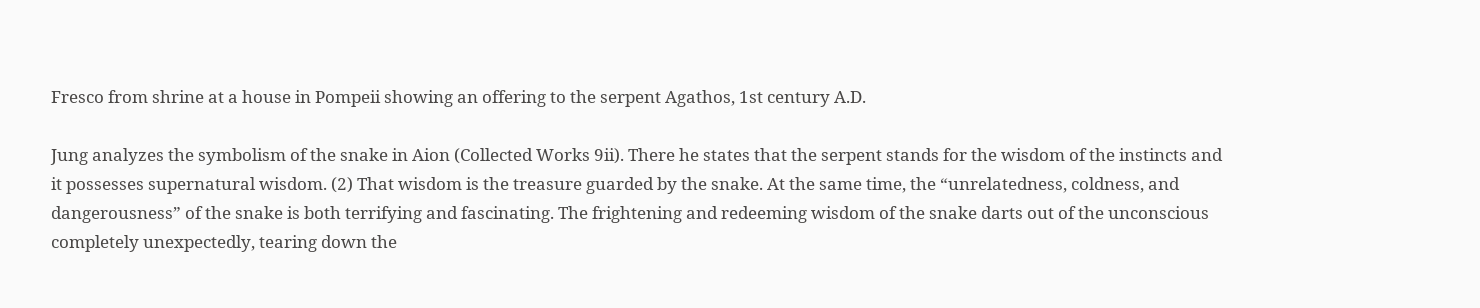Fresco from shrine at a house in Pompeii showing an offering to the serpent Agathos, 1st century A.D.

Jung analyzes the symbolism of the snake in Aion (Collected Works 9ii). There he states that the serpent stands for the wisdom of the instincts and it possesses supernatural wisdom. (2) That wisdom is the treasure guarded by the snake. At the same time, the “unrelatedness, coldness, and dangerousness” of the snake is both terrifying and fascinating. The frightening and redeeming wisdom of the snake darts out of the unconscious completely unexpectedly, tearing down the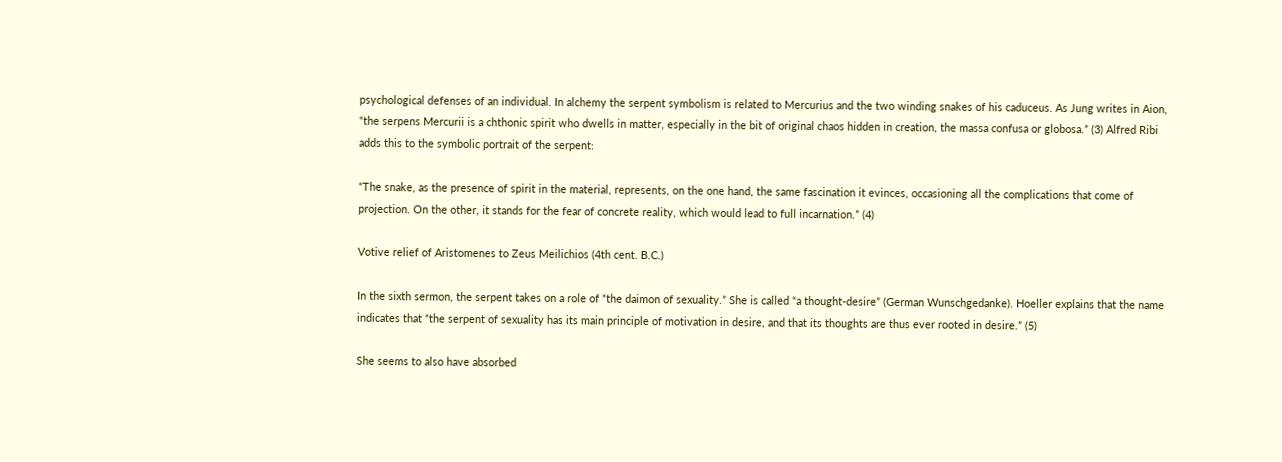psychological defenses of an individual. In alchemy the serpent symbolism is related to Mercurius and the two winding snakes of his caduceus. As Jung writes in Aion, “the serpens Mercurii is a chthonic spirit who dwells in matter, especially in the bit of original chaos hidden in creation, the massa confusa or globosa.” (3) Alfred Ribi adds this to the symbolic portrait of the serpent:

“The snake, as the presence of spirit in the material, represents, on the one hand, the same fascination it evinces, occasioning all the complications that come of projection. On the other, it stands for the fear of concrete reality, which would lead to full incarnation.” (4)

Votive relief of Aristomenes to Zeus Meilichios (4th cent. B.C.)

In the sixth sermon, the serpent takes on a role of “the daimon of sexuality.” She is called “a thought-desire” (German Wunschgedanke). Hoeller explains that the name indicates that “the serpent of sexuality has its main principle of motivation in desire, and that its thoughts are thus ever rooted in desire.” (5)

She seems to also have absorbed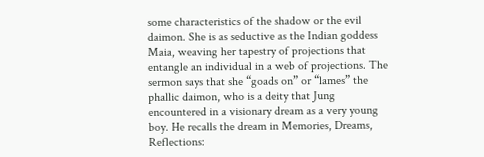some characteristics of the shadow or the evil daimon. She is as seductive as the Indian goddess Maia, weaving her tapestry of projections that entangle an individual in a web of projections. The sermon says that she “goads on” or “lames” the phallic daimon, who is a deity that Jung encountered in a visionary dream as a very young boy. He recalls the dream in Memories, Dreams, Reflections: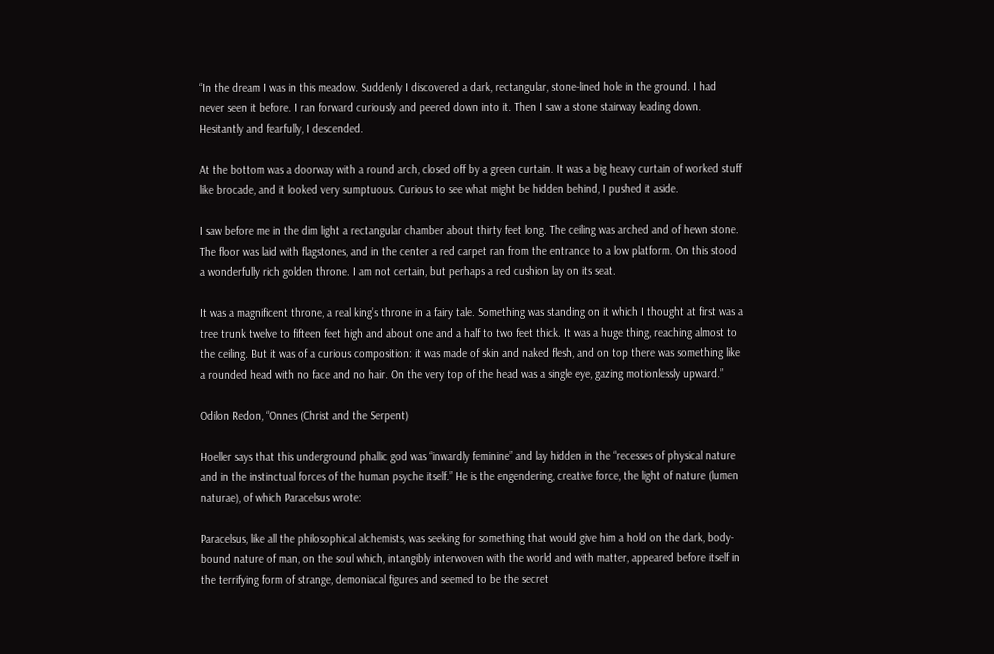“In the dream I was in this meadow. Suddenly I discovered a dark, rectangular, stone-lined hole in the ground. I had never seen it before. I ran forward curiously and peered down into it. Then I saw a stone stairway leading down. Hesitantly and fearfully, I descended.

At the bottom was a doorway with a round arch, closed off by a green curtain. It was a big heavy curtain of worked stuff like brocade, and it looked very sumptuous. Curious to see what might be hidden behind, I pushed it aside.

I saw before me in the dim light a rectangular chamber about thirty feet long. The ceiling was arched and of hewn stone. The floor was laid with flagstones, and in the center a red carpet ran from the entrance to a low platform. On this stood a wonderfully rich golden throne. I am not certain, but perhaps a red cushion lay on its seat.

It was a magnificent throne, a real king’s throne in a fairy tale. Something was standing on it which I thought at first was a tree trunk twelve to fifteen feet high and about one and a half to two feet thick. It was a huge thing, reaching almost to the ceiling. But it was of a curious composition: it was made of skin and naked flesh, and on top there was something like a rounded head with no face and no hair. On the very top of the head was a single eye, gazing motionlessly upward.”

Odilon Redon, “Onnes (Christ and the Serpent)

Hoeller says that this underground phallic god was “inwardly feminine” and lay hidden in the “recesses of physical nature and in the instinctual forces of the human psyche itself.” He is the engendering, creative force, the light of nature (lumen naturae), of which Paracelsus wrote:

Paracelsus, like all the philosophical alchemists, was seeking for something that would give him a hold on the dark, body-bound nature of man, on the soul which, intangibly interwoven with the world and with matter, appeared before itself in the terrifying form of strange, demoniacal figures and seemed to be the secret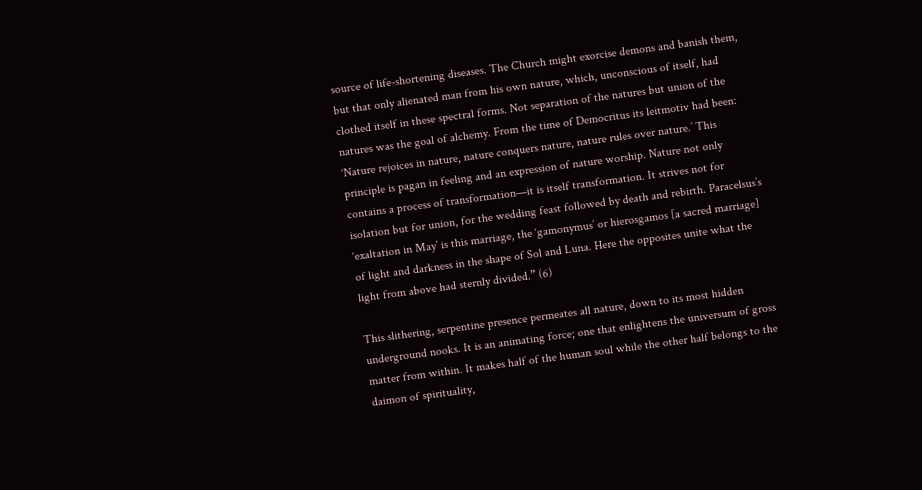source of life-shortening diseases. The Church might exorcise demons and banish them, but that only alienated man from his own nature, which, unconscious of itself, had clothed itself in these spectral forms. Not separation of the natures but union of the natures was the goal of alchemy. From the time of Democritus its leitmotiv had been: ‘Nature rejoices in nature, nature conquers nature, nature rules over nature.’ This principle is pagan in feeling and an expression of nature worship. Nature not only contains a process of transformation—it is itself transformation. It strives not for isolation but for union, for the wedding feast followed by death and rebirth. Paracelsus’s ‘exaltation in May’ is this marriage, the ‘gamonymus’ or hierosgamos [a sacred marriage] of light and darkness in the shape of Sol and Luna. Here the opposites unite what the light from above had sternly divided.” (6)

This slithering, serpentine presence permeates all nature, down to its most hidden underground nooks. It is an animating force; one that enlightens the universum of gross matter from within. It makes half of the human soul while the other half belongs to the daimon of spirituality,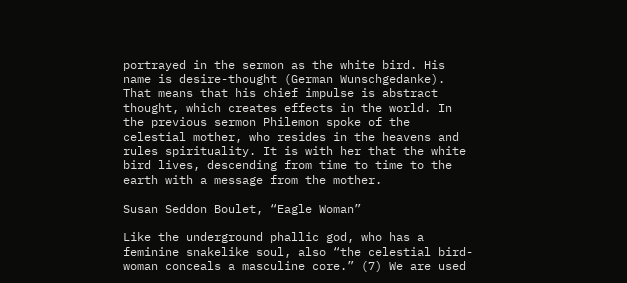portrayed in the sermon as the white bird. His name is desire-thought (German Wunschgedanke). That means that his chief impulse is abstract thought, which creates effects in the world. In the previous sermon Philemon spoke of the celestial mother, who resides in the heavens and rules spirituality. It is with her that the white bird lives, descending from time to time to the earth with a message from the mother.

Susan Seddon Boulet, “Eagle Woman”

Like the underground phallic god, who has a feminine snakelike soul, also “the celestial bird-woman conceals a masculine core.” (7) We are used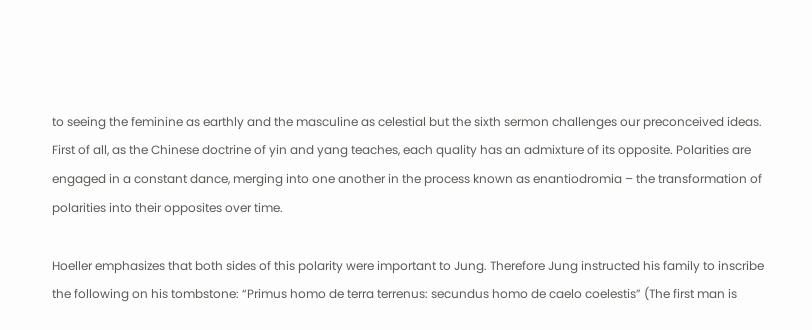to seeing the feminine as earthly and the masculine as celestial but the sixth sermon challenges our preconceived ideas. First of all, as the Chinese doctrine of yin and yang teaches, each quality has an admixture of its opposite. Polarities are engaged in a constant dance, merging into one another in the process known as enantiodromia – the transformation of polarities into their opposites over time.

Hoeller emphasizes that both sides of this polarity were important to Jung. Therefore Jung instructed his family to inscribe the following on his tombstone: “Primus homo de terra terrenus: secundus homo de caelo coelestis” (The first man is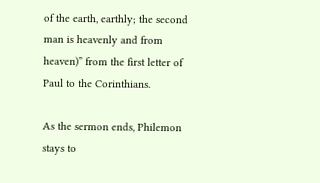of the earth, earthly; the second man is heavenly and from heaven)” from the first letter of Paul to the Corinthians.

As the sermon ends, Philemon stays to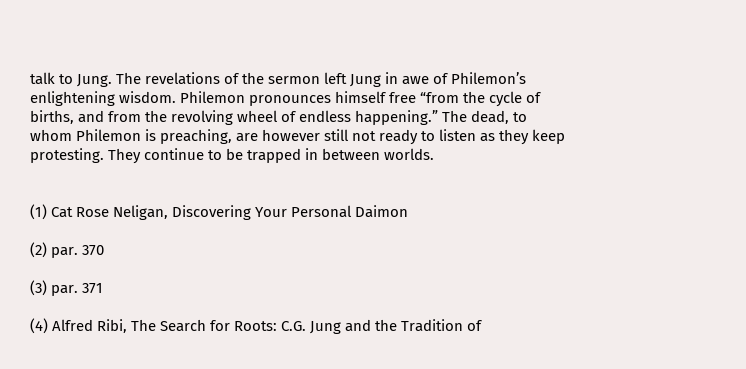talk to Jung. The revelations of the sermon left Jung in awe of Philemon’s enlightening wisdom. Philemon pronounces himself free “from the cycle of births, and from the revolving wheel of endless happening.” The dead, to whom Philemon is preaching, are however still not ready to listen as they keep protesting. They continue to be trapped in between worlds.


(1) Cat Rose Neligan, Discovering Your Personal Daimon

(2) par. 370

(3) par. 371

(4) Alfred Ribi, The Search for Roots: C.G. Jung and the Tradition of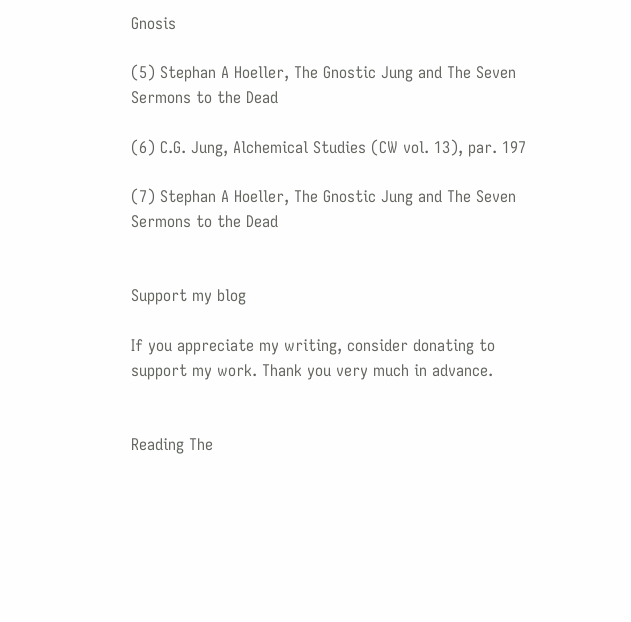Gnosis

(5) Stephan A Hoeller, The Gnostic Jung and The Seven Sermons to the Dead

(6) C.G. Jung, Alchemical Studies (CW vol. 13), par. 197

(7) Stephan A Hoeller, The Gnostic Jung and The Seven Sermons to the Dead


Support my blog

If you appreciate my writing, consider donating to support my work. Thank you very much in advance.


Reading The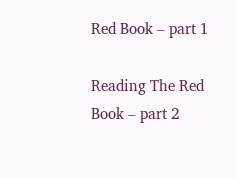Red Book – part 1

Reading The Red Book – part 2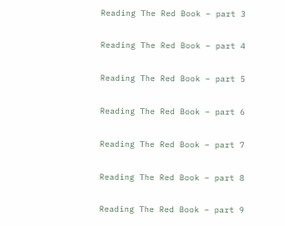Reading The Red Book – part 3

Reading The Red Book – part 4

Reading The Red Book – part 5

Reading The Red Book – part 6

Reading The Red Book – part 7

Reading The Red Book – part 8

Reading The Red Book – part 9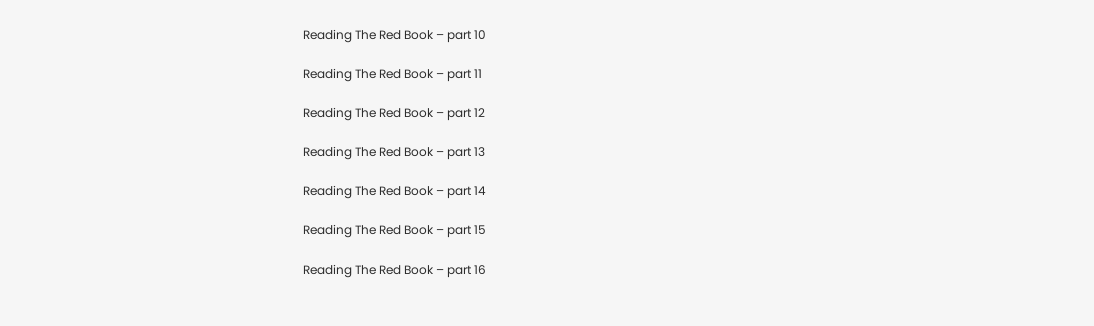Reading The Red Book – part 10

Reading The Red Book – part 11

Reading The Red Book – part 12

Reading The Red Book – part 13

Reading The Red Book – part 14

Reading The Red Book – part 15

Reading The Red Book – part 16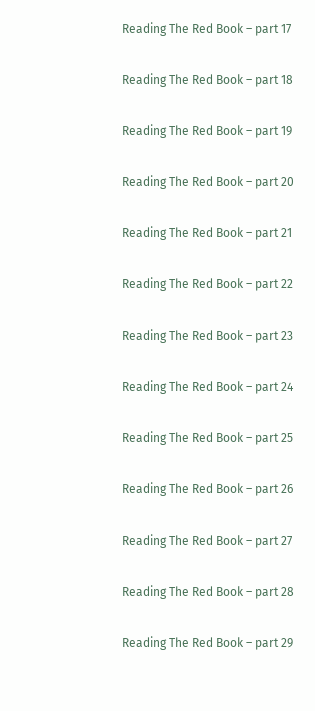Reading The Red Book – part 17

Reading The Red Book – part 18

Reading The Red Book – part 19

Reading The Red Book – part 20

Reading The Red Book – part 21

Reading The Red Book – part 22

Reading The Red Book – part 23

Reading The Red Book – part 24

Reading The Red Book – part 25

Reading The Red Book – part 26

Reading The Red Book – part 27

Reading The Red Book – part 28

Reading The Red Book – part 29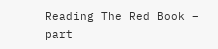Reading The Red Book – part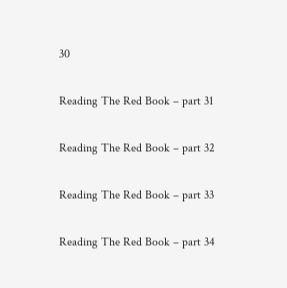30

Reading The Red Book – part 31

Reading The Red Book – part 32

Reading The Red Book – part 33

Reading The Red Book – part 34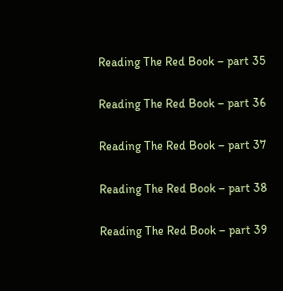Reading The Red Book – part 35

Reading The Red Book – part 36

Reading The Red Book – part 37

Reading The Red Book – part 38

Reading The Red Book – part 39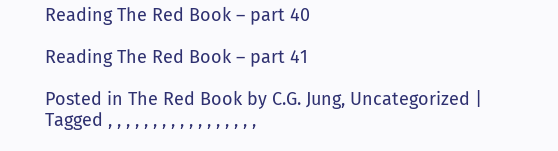Reading The Red Book – part 40

Reading The Red Book – part 41

Posted in The Red Book by C.G. Jung, Uncategorized | Tagged , , , , , , , , , , , , , , , , ,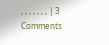, , , , , , , | 3 Comments